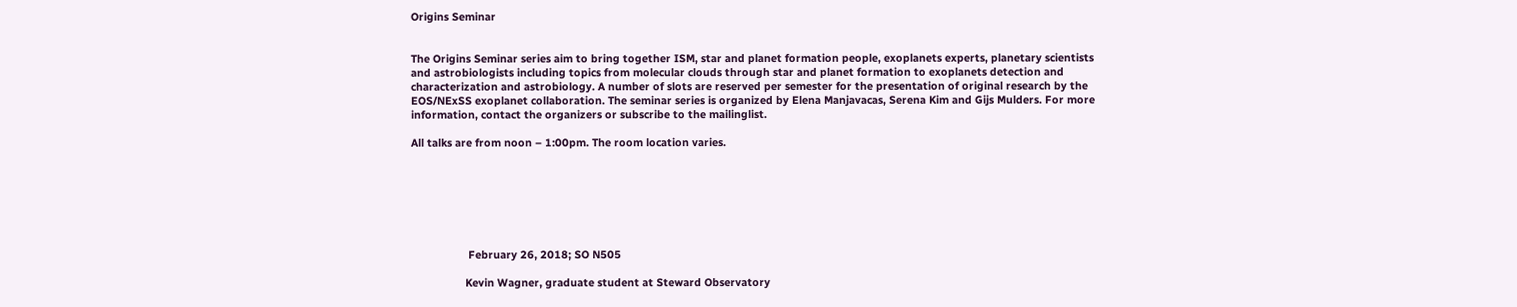Origins Seminar


The Origins Seminar series aim to bring together ISM, star and planet formation people, exoplanets experts, planetary scientists and astrobiologists including topics from molecular clouds through star and planet formation to exoplanets detection and characterization and astrobiology. A number of slots are reserved per semester for the presentation of original research by the EOS/NExSS exoplanet collaboration. The seminar series is organized by Elena Manjavacas, Serena Kim and Gijs Mulders. For more information, contact the organizers or subscribe to the mailinglist.

All talks are from noon – 1:00pm. The room location varies.







                   February 26, 2018; SO N505

                  Kevin Wagner, graduate student at Steward Observatory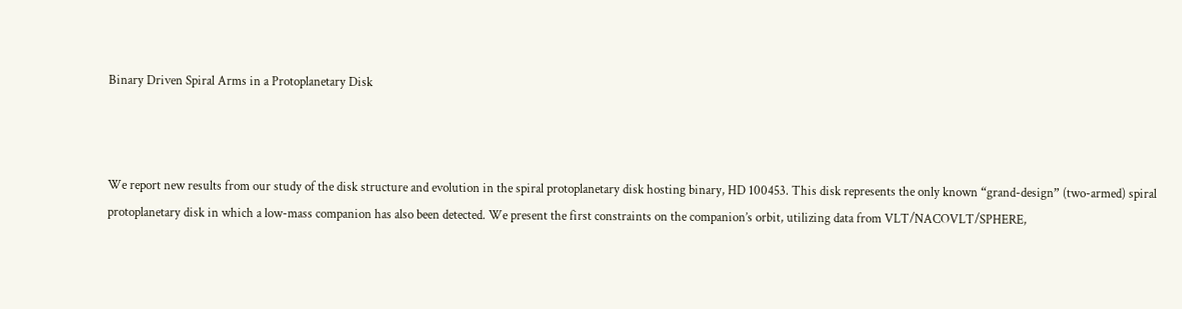Binary Driven Spiral Arms in a Protoplanetary Disk



We report new results from our study of the disk structure and evolution in the spiral protoplanetary disk hosting binary, HD 100453. This disk represents the only known “grand-design” (two-armed) spiral protoplanetary disk in which a low-mass companion has also been detected. We present the first constraints on the companion’s orbit, utilizing data from VLT/NACOVLT/SPHERE,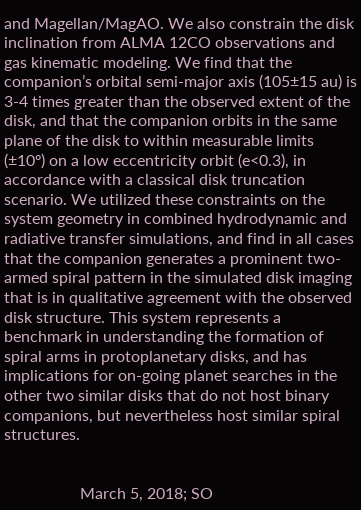and Magellan/MagAO. We also constrain the disk inclination from ALMA 12CO observations and gas kinematic modeling. We find that the companion’s orbital semi-major axis (105±15 au) is 3-4 times greater than the observed extent of the disk, and that the companion orbits in the same plane of the disk to within measurable limits (±10º) on a low eccentricity orbit (e<0.3), in accordance with a classical disk truncation scenario. We utilized these constraints on the system geometry in combined hydrodynamic and radiative transfer simulations, and find in all cases that the companion generates a prominent two-armed spiral pattern in the simulated disk imaging that is in qualitative agreement with the observed disk structure. This system represents a benchmark in understanding the formation of spiral arms in protoplanetary disks, and has implications for on-going planet searches in the other two similar disks that do not host binary companions, but nevertheless host similar spiral structures.


                   March 5, 2018; SO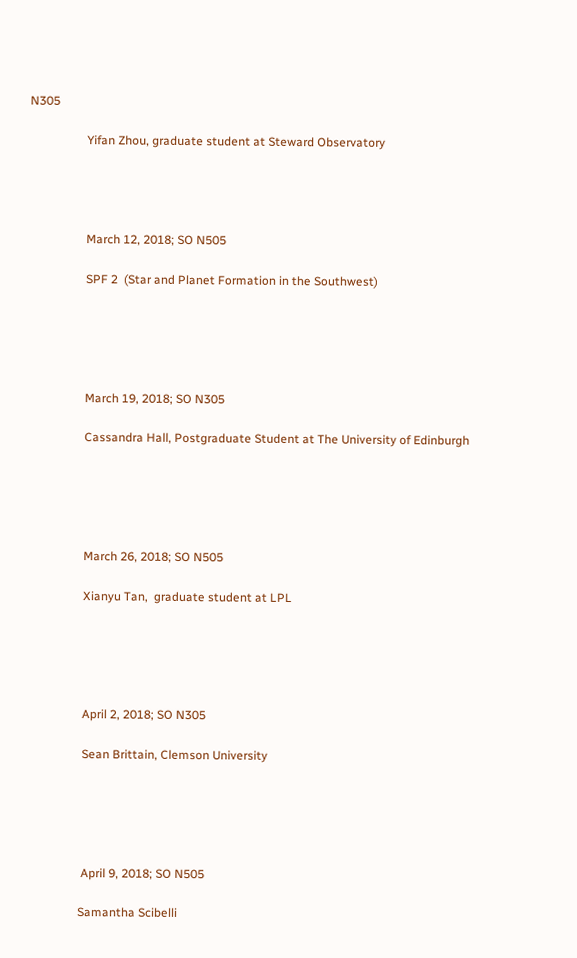N305

                   Yifan Zhou, graduate student at Steward Observatory




                   March 12, 2018; SO N505

                   SPF 2  (Star and Planet Formation in the Southwest)





                   March 19, 2018; SO N305

                   Cassandra Hall, Postgraduate Student at The University of Edinburgh





                   March 26, 2018; SO N505

                   Xianyu Tan,  graduate student at LPL





                   April 2, 2018; SO N305

                   Sean Brittain, Clemson University





                   April 9, 2018; SO N505

                  Samantha Scibelli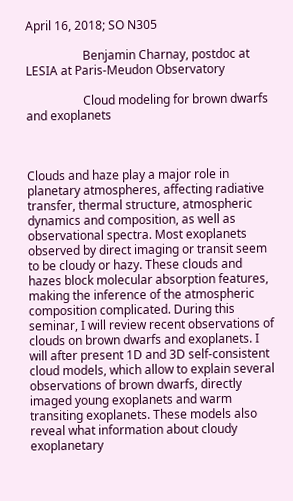April 16, 2018; SO N305

                   Benjamin Charnay, postdoc at LESIA at Paris-Meudon Observatory

                   Cloud modeling for brown dwarfs and exoplanets



Clouds and haze play a major role in planetary atmospheres, affecting radiative transfer, thermal structure, atmospheric dynamics and composition, as well as observational spectra. Most exoplanets observed by direct imaging or transit seem to be cloudy or hazy. These clouds and hazes block molecular absorption features, making the inference of the atmospheric composition complicated. During this seminar, I will review recent observations of clouds on brown dwarfs and exoplanets. I will after present 1D and 3D self-consistent cloud models, which allow to explain several observations of brown dwarfs, directly imaged young exoplanets and warm transiting exoplanets. These models also reveal what information about cloudy exoplanetary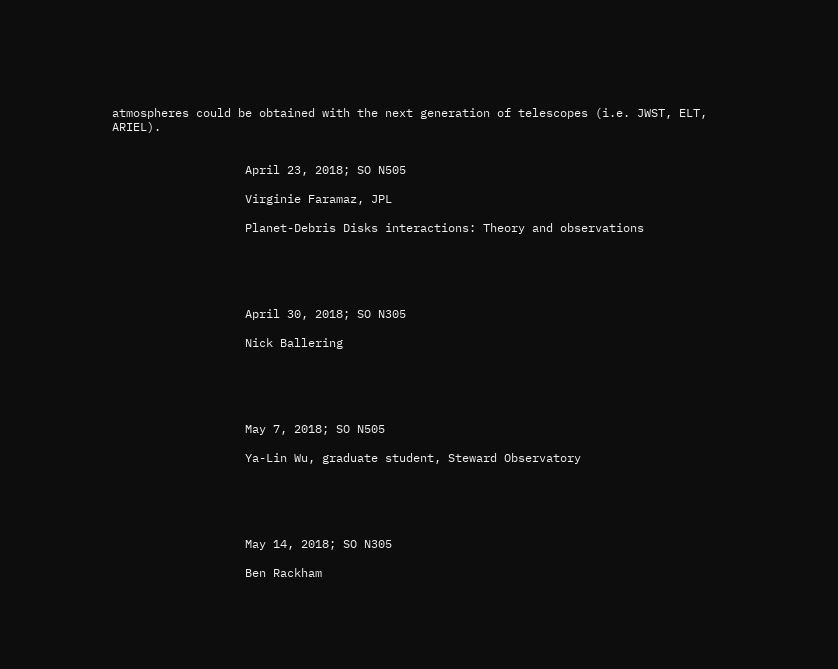atmospheres could be obtained with the next generation of telescopes (i.e. JWST, ELT, ARIEL).


                   April 23, 2018; SO N505

                   Virginie Faramaz, JPL

                   Planet-Debris Disks interactions: Theory and observations





                   April 30, 2018; SO N305

                   Nick Ballering





                   May 7, 2018; SO N505

                   Ya-Lin Wu, graduate student, Steward Observatory





                   May 14, 2018; SO N305

                   Ben Rackham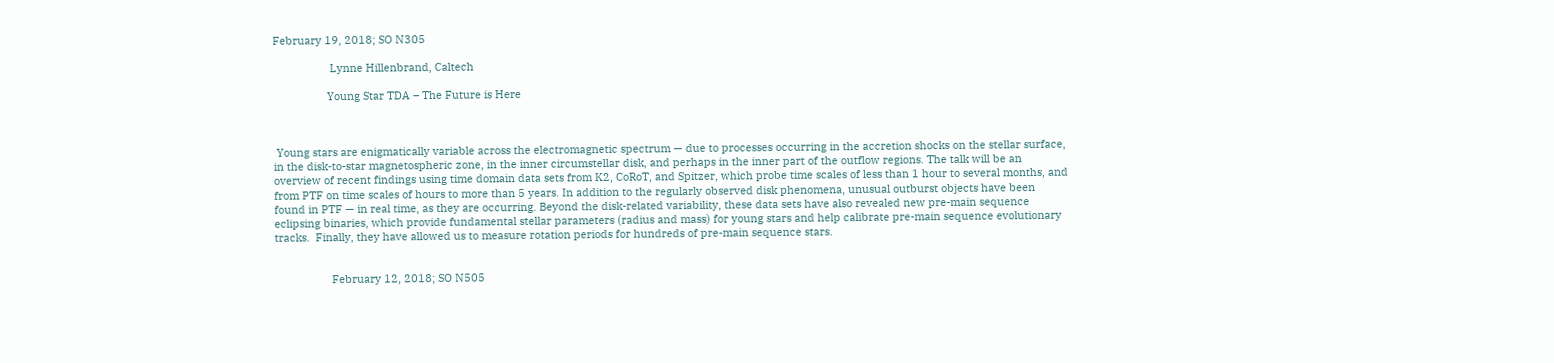February 19, 2018; SO N305

                   Lynne Hillenbrand, Caltech

                  Young Star TDA – The Future is Here



 Young stars are enigmatically variable across the electromagnetic spectrum — due to processes occurring in the accretion shocks on the stellar surface, in the disk-to-star magnetospheric zone, in the inner circumstellar disk, and perhaps in the inner part of the outflow regions. The talk will be an overview of recent findings using time domain data sets from K2, CoRoT, and Spitzer, which probe time scales of less than 1 hour to several months, and from PTF on time scales of hours to more than 5 years. In addition to the regularly observed disk phenomena, unusual outburst objects have been found in PTF — in real time, as they are occurring. Beyond the disk-related variability, these data sets have also revealed new pre-main sequence eclipsing binaries, which provide fundamental stellar parameters (radius and mass) for young stars and help calibrate pre-main sequence evolutionary tracks.  Finally, they have allowed us to measure rotation periods for hundreds of pre-main sequence stars.


                   February 12, 2018; SO N505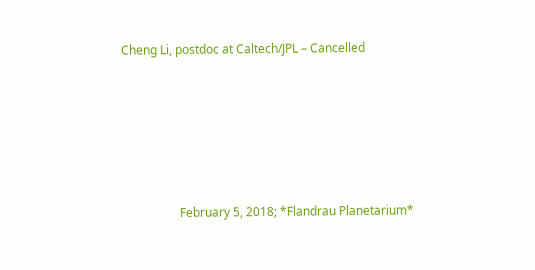Cheng Li, postdoc at Caltech/JPL – Cancelled






                   February 5, 2018; *Flandrau Planetarium*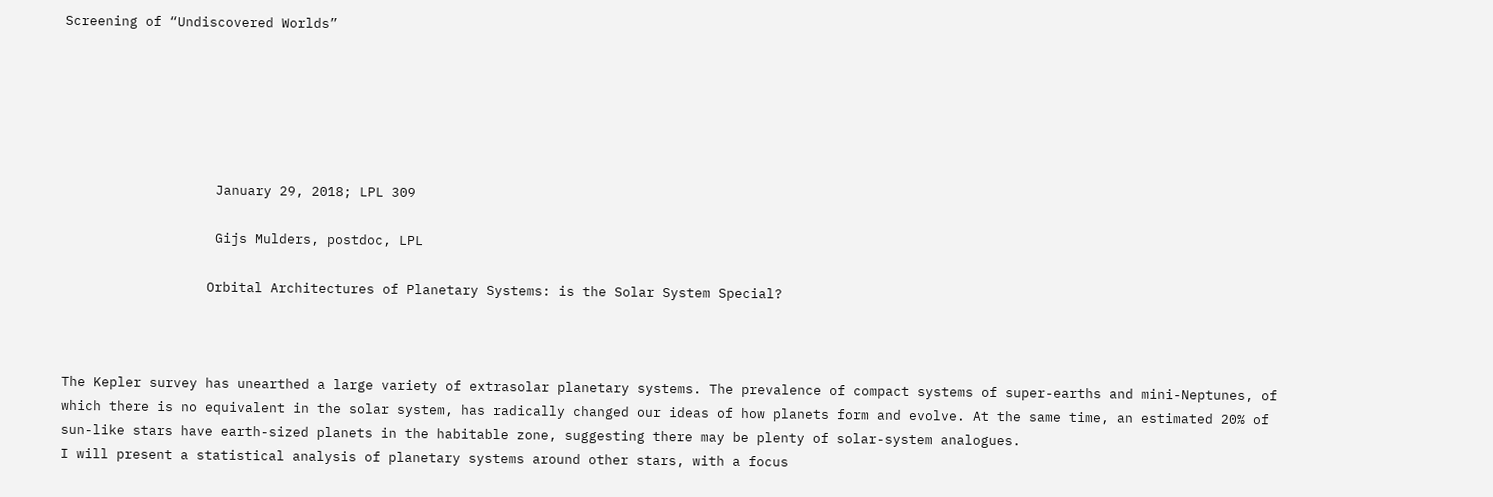Screening of “Undiscovered Worlds”






                   January 29, 2018; LPL 309

                   Gijs Mulders, postdoc, LPL

                  Orbital Architectures of Planetary Systems: is the Solar System Special?



The Kepler survey has unearthed a large variety of extrasolar planetary systems. The prevalence of compact systems of super-earths and mini-Neptunes, of which there is no equivalent in the solar system, has radically changed our ideas of how planets form and evolve. At the same time, an estimated 20% of sun-like stars have earth-sized planets in the habitable zone, suggesting there may be plenty of solar-system analogues.
I will present a statistical analysis of planetary systems around other stars, with a focus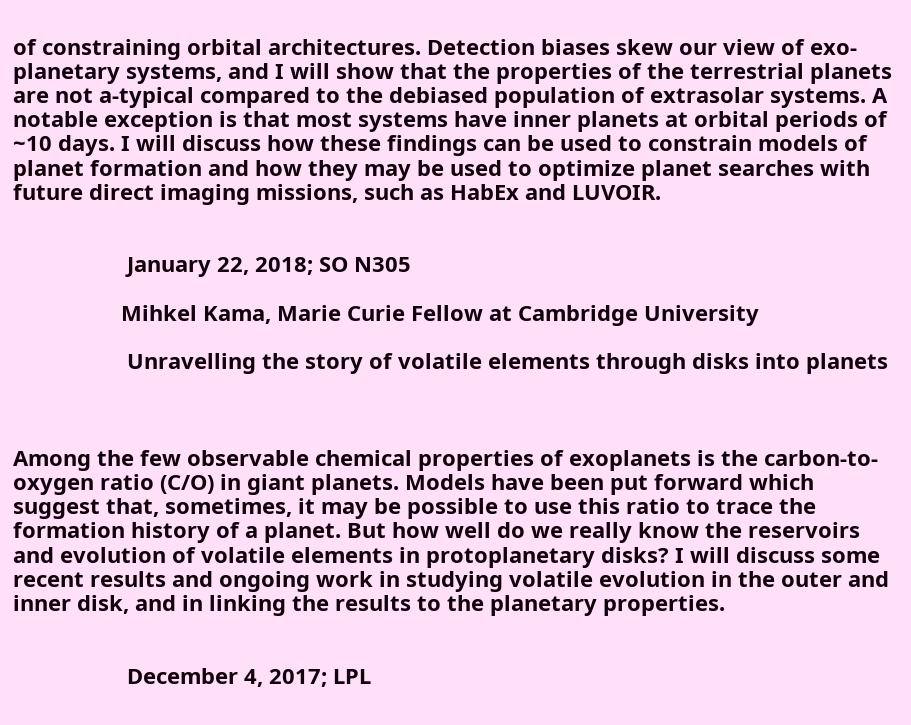of constraining orbital architectures. Detection biases skew our view of exo-planetary systems, and I will show that the properties of the terrestrial planets are not a-typical compared to the debiased population of extrasolar systems. A notable exception is that most systems have inner planets at orbital periods of ~10 days. I will discuss how these findings can be used to constrain models of planet formation and how they may be used to optimize planet searches with future direct imaging missions, such as HabEx and LUVOIR.


                   January 22, 2018; SO N305

                  Mihkel Kama, Marie Curie Fellow at Cambridge University

                   Unravelling the story of volatile elements through disks into planets



Among the few observable chemical properties of exoplanets is the carbon-to-oxygen ratio (C/O) in giant planets. Models have been put forward which suggest that, sometimes, it may be possible to use this ratio to trace the formation history of a planet. But how well do we really know the reservoirs and evolution of volatile elements in protoplanetary disks? I will discuss some recent results and ongoing work in studying volatile evolution in the outer and inner disk, and in linking the results to the planetary properties.


                   December 4, 2017; LPL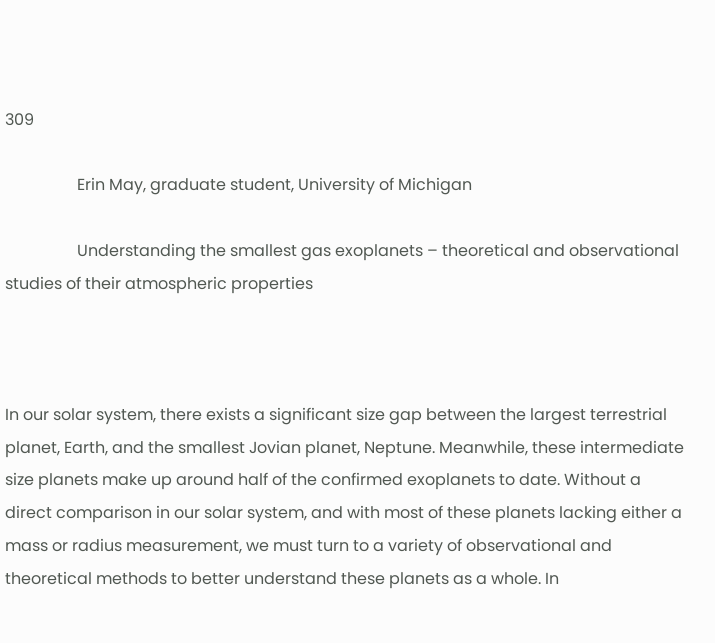309

                  Erin May, graduate student, University of Michigan

                  Understanding the smallest gas exoplanets – theoretical and observational studies of their atmospheric properties



In our solar system, there exists a significant size gap between the largest terrestrial planet, Earth, and the smallest Jovian planet, Neptune. Meanwhile, these intermediate size planets make up around half of the confirmed exoplanets to date. Without a direct comparison in our solar system, and with most of these planets lacking either a mass or radius measurement, we must turn to a variety of observational and theoretical methods to better understand these planets as a whole. In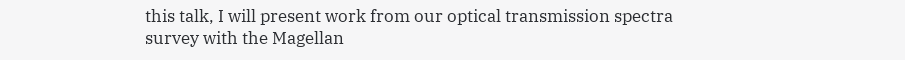this talk, I will present work from our optical transmission spectra survey with the Magellan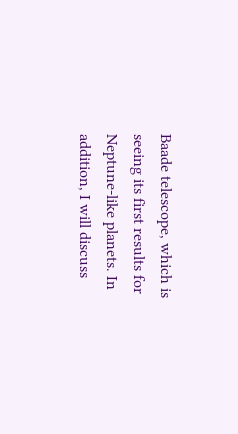Baade telescope, which is seeing its first results for Neptune-like planets. In addition, I will discuss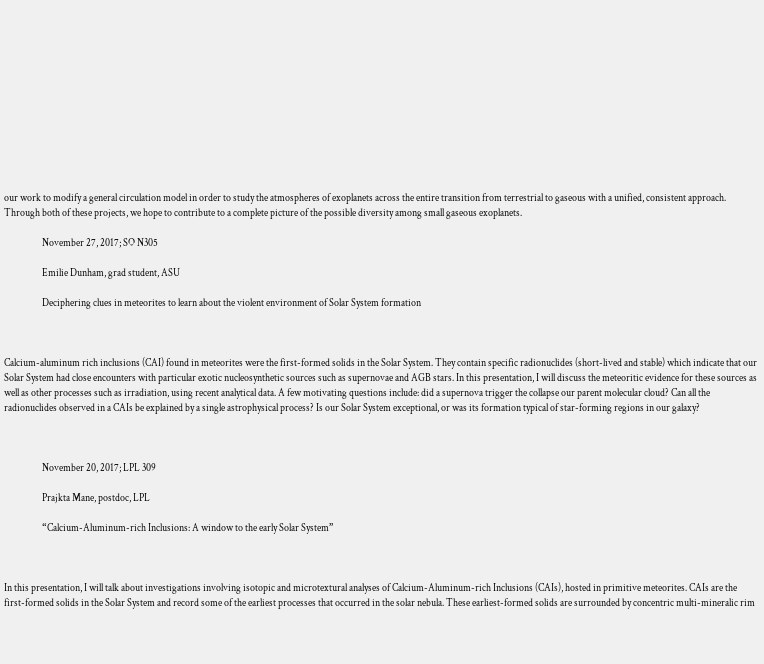our work to modify a general circulation model in order to study the atmospheres of exoplanets across the entire transition from terrestrial to gaseous with a unified, consistent approach. Through both of these projects, we hope to contribute to a complete picture of the possible diversity among small gaseous exoplanets.

                   November 27, 2017; SO N305

                   Emilie Dunham, grad student, ASU

                   Deciphering clues in meteorites to learn about the violent environment of Solar System formation



Calcium-aluminum rich inclusions (CAI) found in meteorites were the first-formed solids in the Solar System. They contain specific radionuclides (short-lived and stable) which indicate that our Solar System had close encounters with particular exotic nucleosynthetic sources such as supernovae and AGB stars. In this presentation, I will discuss the meteoritic evidence for these sources as well as other processes such as irradiation, using recent analytical data. A few motivating questions include: did a supernova trigger the collapse our parent molecular cloud? Can all the radionuclides observed in a CAIs be explained by a single astrophysical process? Is our Solar System exceptional, or was its formation typical of star-forming regions in our galaxy?



                   November 20, 2017; LPL 309

                   Prajkta Mane, postdoc, LPL

                   “Calcium-Aluminum-rich Inclusions: A window to the early Solar System”



In this presentation, I will talk about investigations involving isotopic and microtextural analyses of Calcium-Aluminum-rich Inclusions (CAIs), hosted in primitive meteorites. CAIs are the first-formed solids in the Solar System and record some of the earliest processes that occurred in the solar nebula. These earliest-formed solids are surrounded by concentric multi-mineralic rim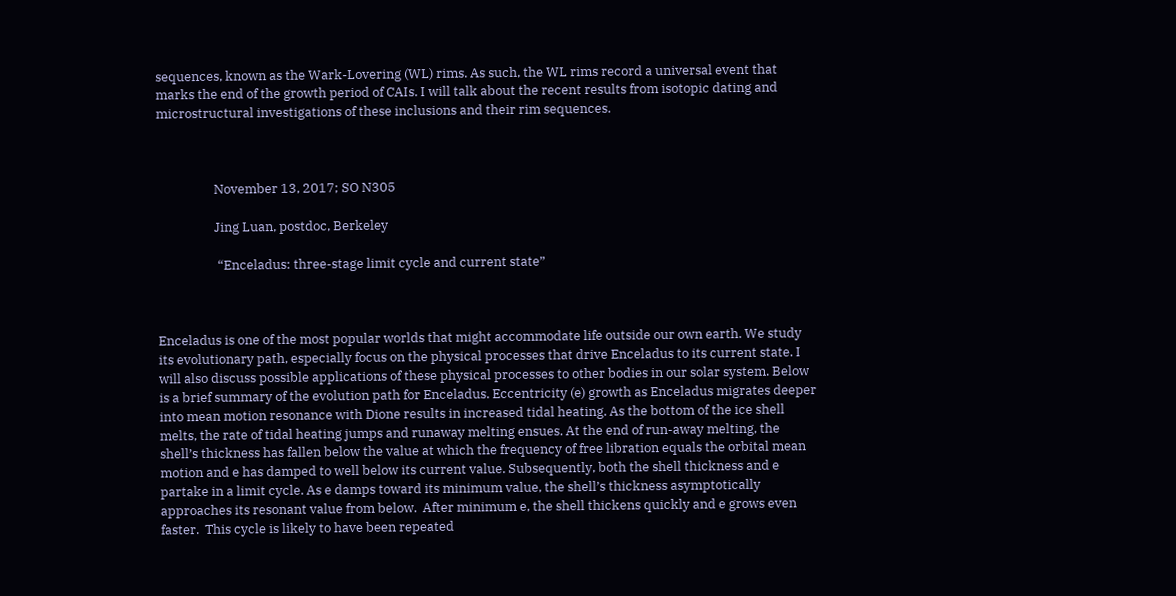sequences, known as the Wark-Lovering (WL) rims. As such, the WL rims record a universal event that marks the end of the growth period of CAIs. I will talk about the recent results from isotopic dating and microstructural investigations of these inclusions and their rim sequences.



                   November 13, 2017; SO N305

                   Jing Luan, postdoc, Berkeley

                    “Enceladus: three-stage limit cycle and current state”



Enceladus is one of the most popular worlds that might accommodate life outside our own earth. We study its evolutionary path, especially focus on the physical processes that drive Enceladus to its current state. I will also discuss possible applications of these physical processes to other bodies in our solar system. Below is a brief summary of the evolution path for Enceladus. Eccentricity (e) growth as Enceladus migrates deeper into mean motion resonance with Dione results in increased tidal heating. As the bottom of the ice shell melts, the rate of tidal heating jumps and runaway melting ensues. At the end of run-away melting, the shell’s thickness has fallen below the value at which the frequency of free libration equals the orbital mean motion and e has damped to well below its current value. Subsequently, both the shell thickness and e partake in a limit cycle. As e damps toward its minimum value, the shell’s thickness asymptotically approaches its resonant value from below.  After minimum e, the shell thickens quickly and e grows even faster.  This cycle is likely to have been repeated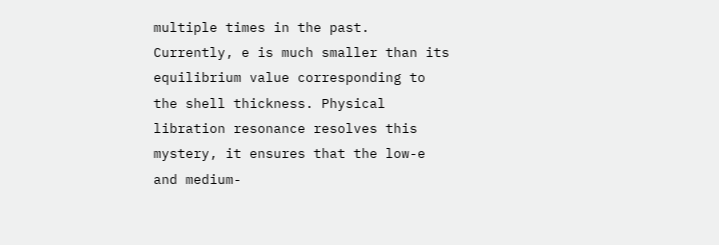multiple times in the past. Currently, e is much smaller than its equilibrium value corresponding to the shell thickness. Physical libration resonance resolves this mystery, it ensures that the low-e and medium-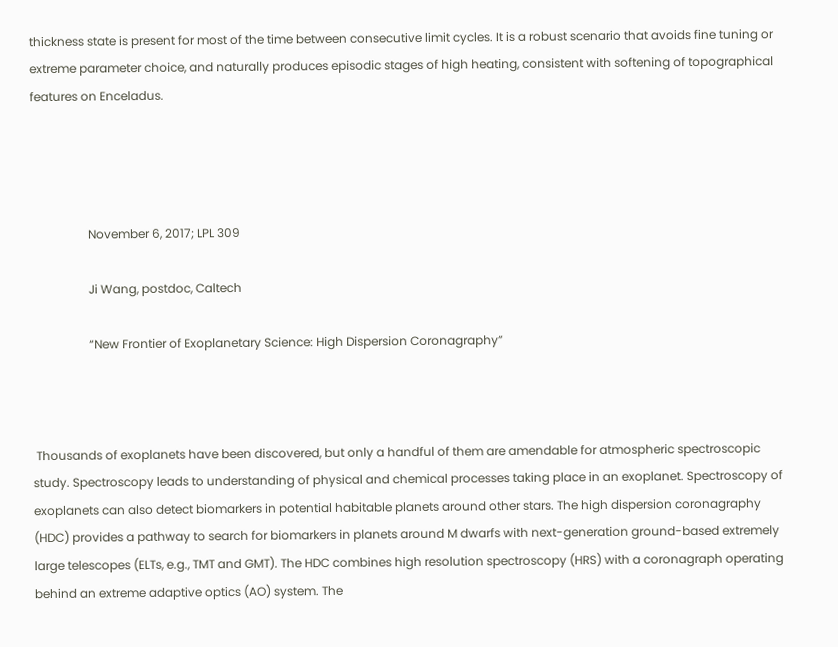thickness state is present for most of the time between consecutive limit cycles. It is a robust scenario that avoids fine tuning or extreme parameter choice, and naturally produces episodic stages of high heating, consistent with softening of topographical features on Enceladus.




                   November 6, 2017; LPL 309

                   Ji Wang, postdoc, Caltech

                   “New Frontier of Exoplanetary Science: High Dispersion Coronagraphy”



 Thousands of exoplanets have been discovered, but only a handful of them are amendable for atmospheric spectroscopic study. Spectroscopy leads to understanding of physical and chemical processes taking place in an exoplanet. Spectroscopy of exoplanets can also detect biomarkers in potential habitable planets around other stars. The high dispersion coronagraphy (HDC) provides a pathway to search for biomarkers in planets around M dwarfs with next-generation ground-based extremely large telescopes (ELTs, e.g., TMT and GMT). The HDC combines high resolution spectroscopy (HRS) with a coronagraph operating behind an extreme adaptive optics (AO) system. The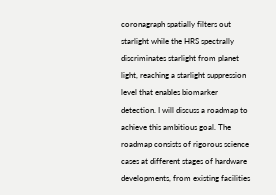coronagraph spatially filters out starlight while the HRS spectrally discriminates starlight from planet light, reaching a starlight suppression level that enables biomarker detection. I will discuss a roadmap to achieve this ambitious goal. The roadmap consists of rigorous science cases at different stages of hardware developments, from existing facilities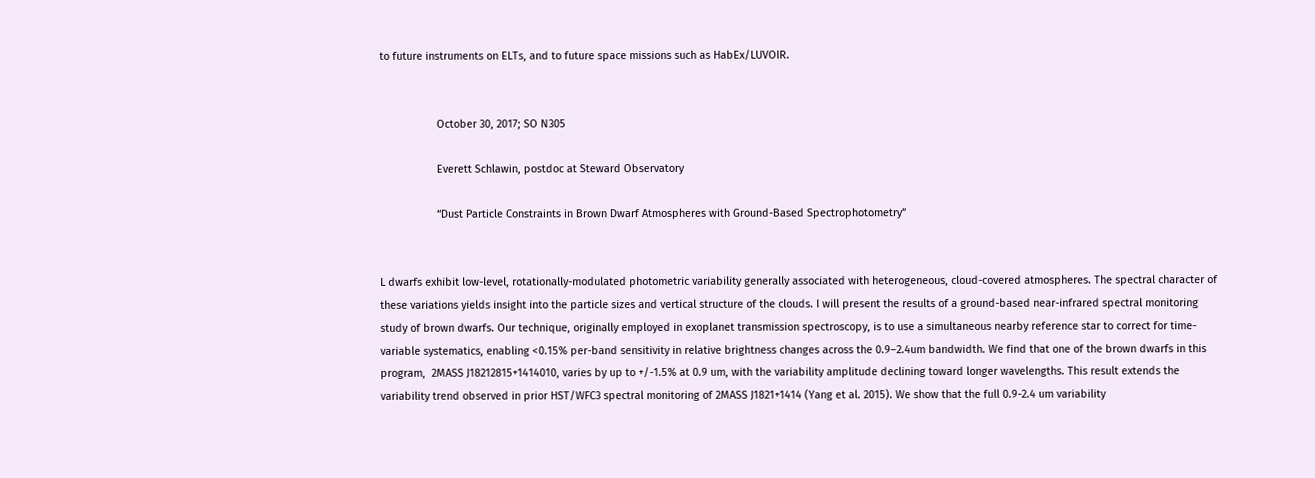to future instruments on ELTs, and to future space missions such as HabEx/LUVOIR.


                   October 30, 2017; SO N305

                   Everett Schlawin, postdoc at Steward Observatory

                   “Dust Particle Constraints in Brown Dwarf Atmospheres with Ground-Based Spectrophotometry”


L dwarfs exhibit low-level, rotationally-modulated photometric variability generally associated with heterogeneous, cloud-covered atmospheres. The spectral character of these variations yields insight into the particle sizes and vertical structure of the clouds. I will present the results of a ground-based near-infrared spectral monitoring study of brown dwarfs. Our technique, originally employed in exoplanet transmission spectroscopy, is to use a simultaneous nearby reference star to correct for time-variable systematics, enabling <0.15% per-band sensitivity in relative brightness changes across the 0.9–2.4um bandwidth. We find that one of the brown dwarfs in this program,  2MASS J18212815+1414010, varies by up to +/-1.5% at 0.9 um, with the variability amplitude declining toward longer wavelengths. This result extends the variability trend observed in prior HST/WFC3 spectral monitoring of 2MASS J1821+1414 (Yang et al. 2015). We show that the full 0.9-2.4 um variability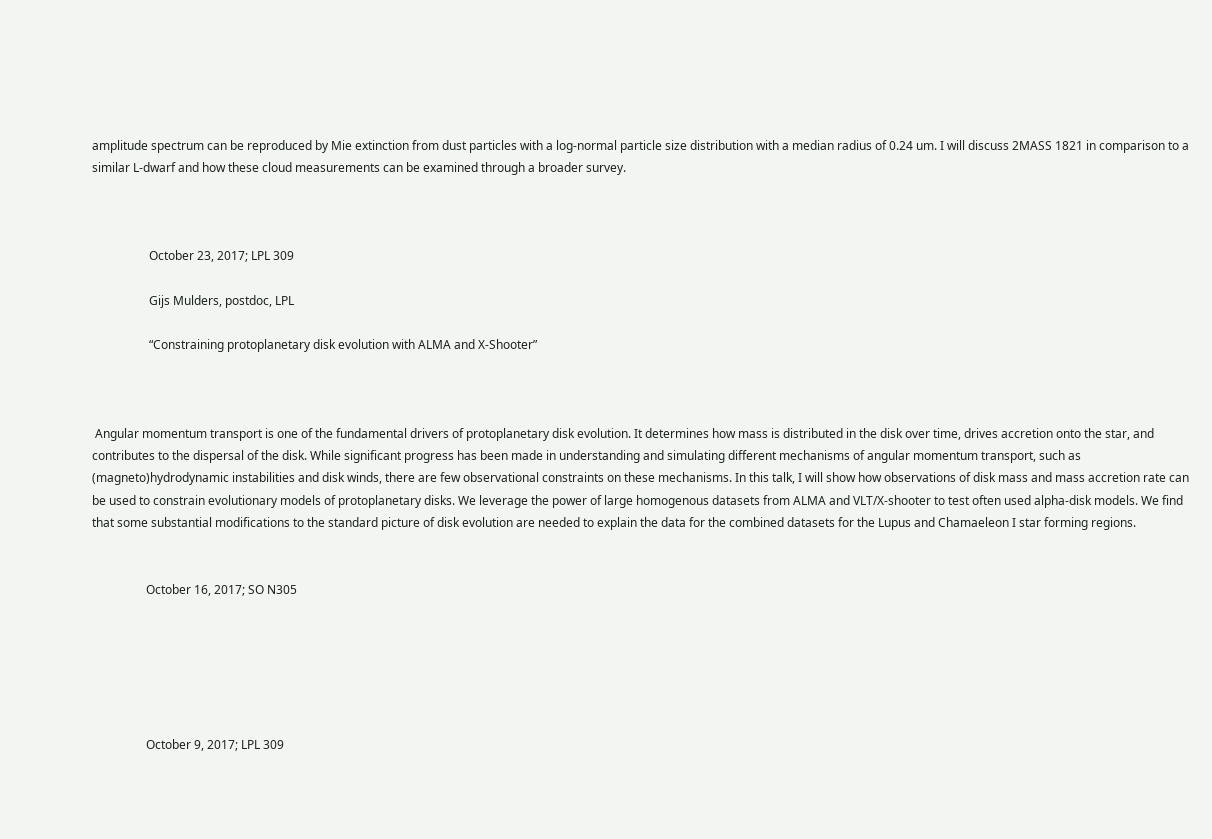amplitude spectrum can be reproduced by Mie extinction from dust particles with a log-normal particle size distribution with a median radius of 0.24 um. I will discuss 2MASS 1821 in comparison to a similar L-dwarf and how these cloud measurements can be examined through a broader survey.



                   October 23, 2017; LPL 309

                   Gijs Mulders, postdoc, LPL

                   “Constraining protoplanetary disk evolution with ALMA and X-Shooter”



 Angular momentum transport is one of the fundamental drivers of protoplanetary disk evolution. It determines how mass is distributed in the disk over time, drives accretion onto the star, and contributes to the dispersal of the disk. While significant progress has been made in understanding and simulating different mechanisms of angular momentum transport, such as (magneto)hydrodynamic instabilities and disk winds, there are few observational constraints on these mechanisms. In this talk, I will show how observations of disk mass and mass accretion rate can be used to constrain evolutionary models of protoplanetary disks. We leverage the power of large homogenous datasets from ALMA and VLT/X-shooter to test often used alpha-disk models. We find that some substantial modifications to the standard picture of disk evolution are needed to explain the data for the combined datasets for the Lupus and Chamaeleon I star forming regions.


                  October 16, 2017; SO N305






                  October 9, 2017; LPL 309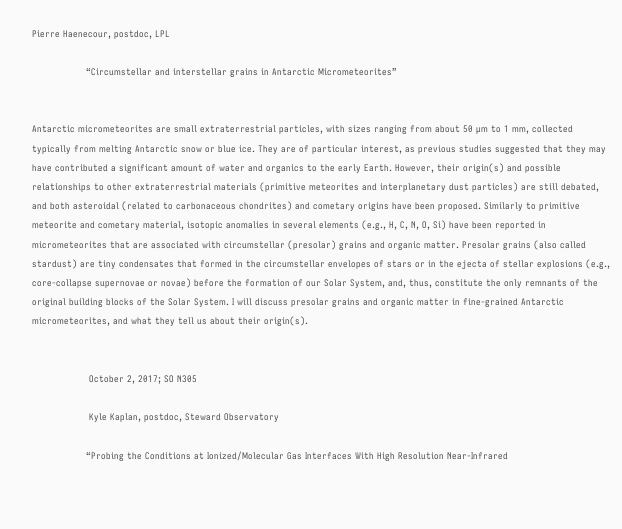Pierre Haenecour, postdoc, LPL

                  “Circumstellar and interstellar grains in Antarctic Micrometeorites”


Antarctic micrometeorites are small extraterrestrial particles, with sizes ranging from about 50 µm to 1 mm, collected typically from melting Antarctic snow or blue ice. They are of particular interest, as previous studies suggested that they may have contributed a significant amount of water and organics to the early Earth. However, their origin(s) and possible relationships to other extraterrestrial materials (primitive meteorites and interplanetary dust particles) are still debated, and both asteroidal (related to carbonaceous chondrites) and cometary origins have been proposed. Similarly to primitive meteorite and cometary material, isotopic anomalies in several elements (e.g., H, C, N, O, Si) have been reported in micrometeorites that are associated with circumstellar (presolar) grains and organic matter. Presolar grains (also called stardust) are tiny condensates that formed in the circumstellar envelopes of stars or in the ejecta of stellar explosions (e.g., core-collapse supernovae or novae) before the formation of our Solar System, and, thus, constitute the only remnants of the original building blocks of the Solar System. I will discuss presolar grains and organic matter in fine-grained Antarctic micrometeorites, and what they tell us about their origin(s).


                   October 2, 2017; SO N305

                   Kyle Kaplan, postdoc, Steward Observatory

                  “Probing the Conditions at Ionized/Molecular Gas Interfaces With High Resolution Near-Infrared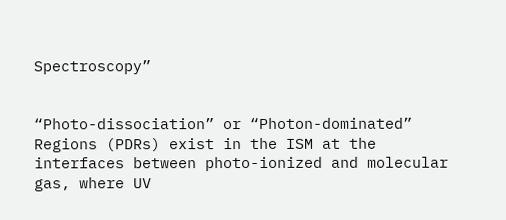Spectroscopy”


“Photo-dissociation” or “Photon-dominated” Regions (PDRs) exist in the ISM at the interfaces between photo-ionized and molecular gas, where UV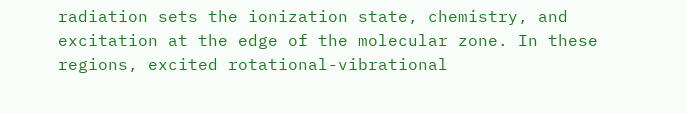radiation sets the ionization state, chemistry, and excitation at the edge of the molecular zone. In these regions, excited rotational-vibrational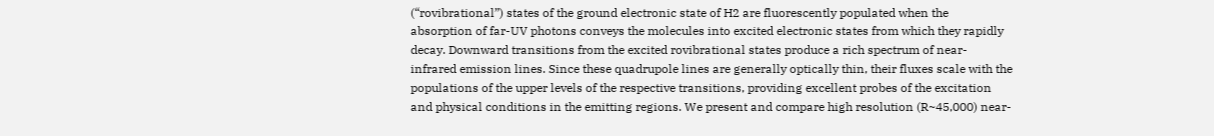(“rovibrational”) states of the ground electronic state of H2 are fluorescently populated when the absorption of far-UV photons conveys the molecules into excited electronic states from which they rapidly decay. Downward transitions from the excited rovibrational states produce a rich spectrum of near-infrared emission lines. Since these quadrupole lines are generally optically thin, their fluxes scale with the populations of the upper levels of the respective transitions, providing excellent probes of the excitation and physical conditions in the emitting regions. We present and compare high resolution (R~45,000) near-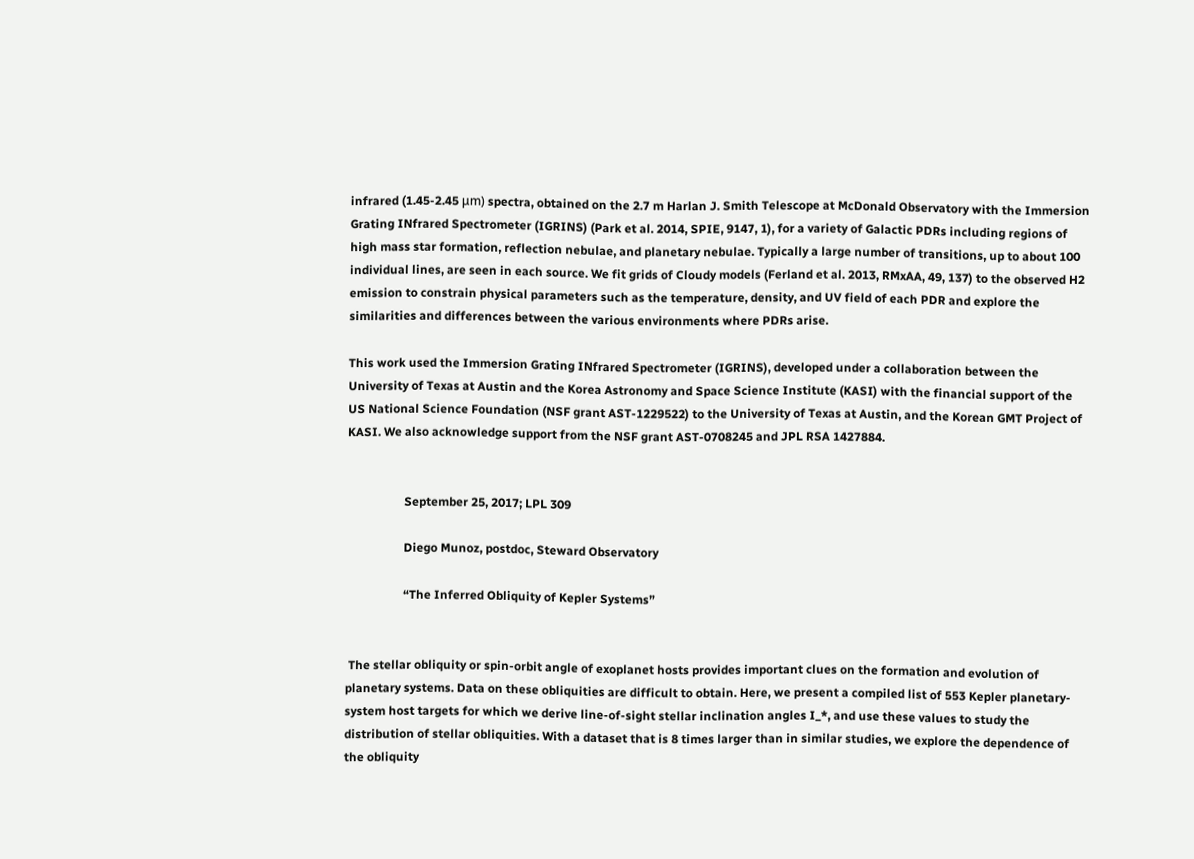infrared (1.45-2.45 μm) spectra, obtained on the 2.7 m Harlan J. Smith Telescope at McDonald Observatory with the Immersion Grating INfrared Spectrometer (IGRINS) (Park et al. 2014, SPIE, 9147, 1), for a variety of Galactic PDRs including regions of high mass star formation, reflection nebulae, and planetary nebulae. Typically a large number of transitions, up to about 100 individual lines, are seen in each source. We fit grids of Cloudy models (Ferland et al. 2013, RMxAA, 49, 137) to the observed H2 emission to constrain physical parameters such as the temperature, density, and UV field of each PDR and explore the similarities and differences between the various environments where PDRs arise.

This work used the Immersion Grating INfrared Spectrometer (IGRINS), developed under a collaboration between the University of Texas at Austin and the Korea Astronomy and Space Science Institute (KASI) with the financial support of the US National Science Foundation (NSF grant AST-1229522) to the University of Texas at Austin, and the Korean GMT Project of KASI. We also acknowledge support from the NSF grant AST-0708245 and JPL RSA 1427884.


                   September 25, 2017; LPL 309

                   Diego Munoz, postdoc, Steward Observatory

                   “The Inferred Obliquity of Kepler Systems”


 The stellar obliquity or spin-orbit angle of exoplanet hosts provides important clues on the formation and evolution of planetary systems. Data on these obliquities are difficult to obtain. Here, we present a compiled list of 553 Kepler planetary-system host targets for which we derive line-of-sight stellar inclination angles I_*, and use these values to study the distribution of stellar obliquities. With a dataset that is 8 times larger than in similar studies, we explore the dependence of the obliquity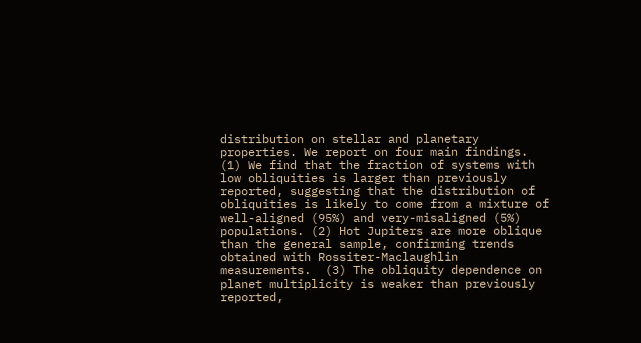distribution on stellar and planetary properties. We report on four main findings. (1) We find that the fraction of systems with low obliquities is larger than previously reported, suggesting that the distribution of obliquities is likely to come from a mixture of well-aligned (95%) and very-misaligned (5%) populations. (2) Hot Jupiters are more oblique than the general sample, confirming trends obtained with Rossiter-Maclaughlin measurements.  (3) The obliquity dependence on planet multiplicity is weaker than previously reported,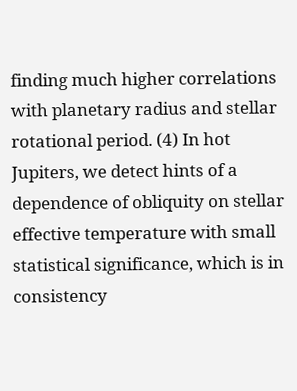finding much higher correlations with planetary radius and stellar rotational period. (4) In hot Jupiters, we detect hints of a dependence of obliquity on stellar effective temperature with small statistical significance, which is in consistency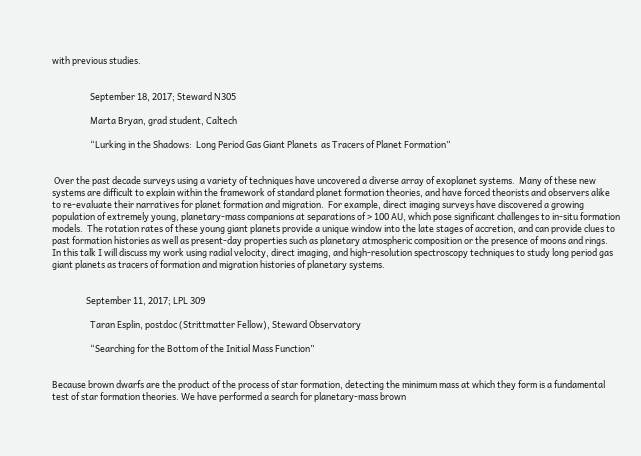with previous studies.


                   September 18, 2017; Steward N305

                   Marta Bryan, grad student, Caltech

                   “Lurking in the Shadows:  Long Period Gas Giant Planets  as Tracers of Planet Formation”


 Over the past decade surveys using a variety of techniques have uncovered a diverse array of exoplanet systems.  Many of these new systems are difficult to explain within the framework of standard planet formation theories, and have forced theorists and observers alike to re-evaluate their narratives for planet formation and migration.  For example, direct imaging surveys have discovered a growing population of extremely young, planetary-mass companions at separations of > 100 AU, which pose significant challenges to in-situ formation models.  The rotation rates of these young giant planets provide a unique window into the late stages of accretion, and can provide clues to past formation histories as well as present-day properties such as planetary atmospheric composition or the presence of moons and rings.  In this talk I will discuss my work using radial velocity, direct imaging, and high-resolution spectroscopy techniques to study long period gas giant planets as tracers of formation and migration histories of planetary systems.


                 September 11, 2017; LPL 309

                   Taran Esplin, postdoc (Strittmatter Fellow), Steward Observatory

                   “Searching for the Bottom of the Initial Mass Function”


Because brown dwarfs are the product of the process of star formation, detecting the minimum mass at which they form is a fundamental test of star formation theories. We have performed a search for planetary-mass brown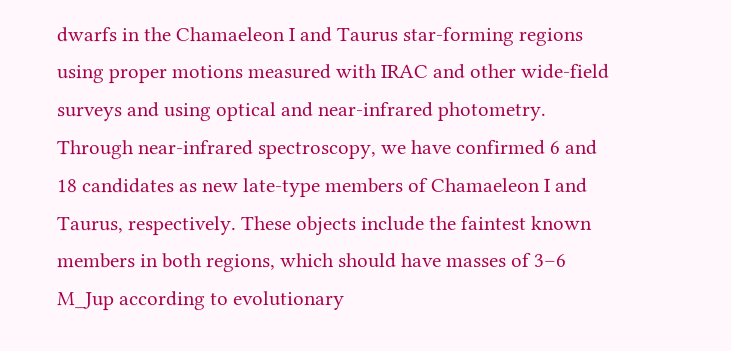dwarfs in the Chamaeleon I and Taurus star-forming regions using proper motions measured with IRAC and other wide-field surveys and using optical and near-infrared photometry. Through near-infrared spectroscopy, we have confirmed 6 and 18 candidates as new late-type members of Chamaeleon I and Taurus, respectively. These objects include the faintest known members in both regions, which should have masses of 3–6 M_Jup according to evolutionary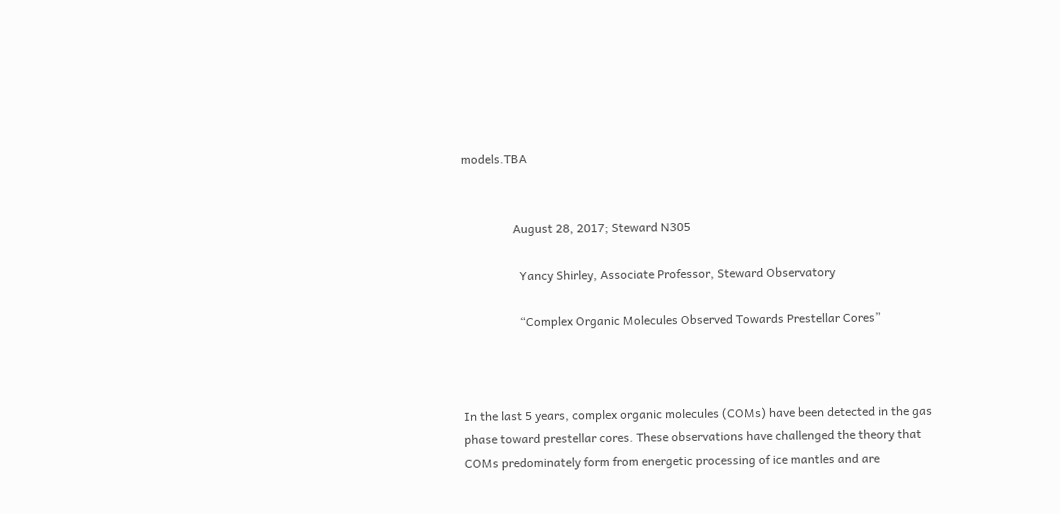models.TBA


                 August 28, 2017; Steward N305

                   Yancy Shirley, Associate Professor, Steward Observatory

                   “Complex Organic Molecules Observed Towards Prestellar Cores”



In the last 5 years, complex organic molecules (COMs) have been detected in the gas phase toward prestellar cores. These observations have challenged the theory that COMs predominately form from energetic processing of ice mantles and are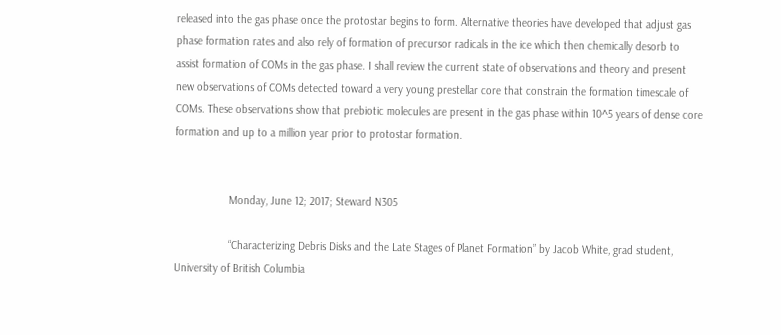released into the gas phase once the protostar begins to form. Alternative theories have developed that adjust gas phase formation rates and also rely of formation of precursor radicals in the ice which then chemically desorb to assist formation of COMs in the gas phase. I shall review the current state of observations and theory and present new observations of COMs detected toward a very young prestellar core that constrain the formation timescale of COMs. These observations show that prebiotic molecules are present in the gas phase within 10^5 years of dense core formation and up to a million year prior to protostar formation.


                  Monday, June 12; 2017; Steward N305

                  “Characterizing Debris Disks and the Late Stages of Planet Formation” by Jacob White, grad student, University of British Columbia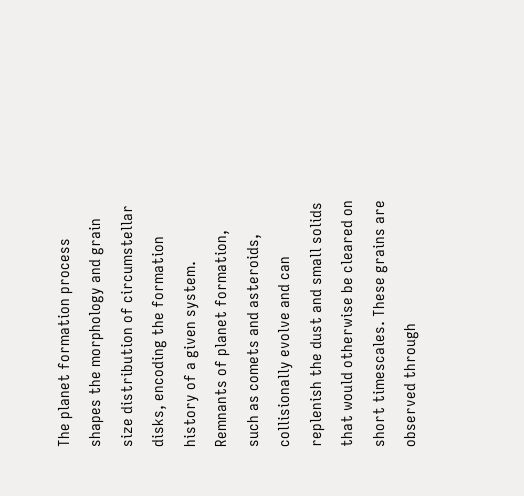The planet formation process shapes the morphology and grain size distribution of circumstellar disks, encoding the formation history of a given system. Remnants of planet formation, such as comets and asteroids, collisionally evolve and can replenish the dust and small solids that would otherwise be cleared on short timescales. These grains are observed through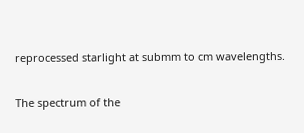reprocessed starlight at submm to cm wavelengths.

The spectrum of the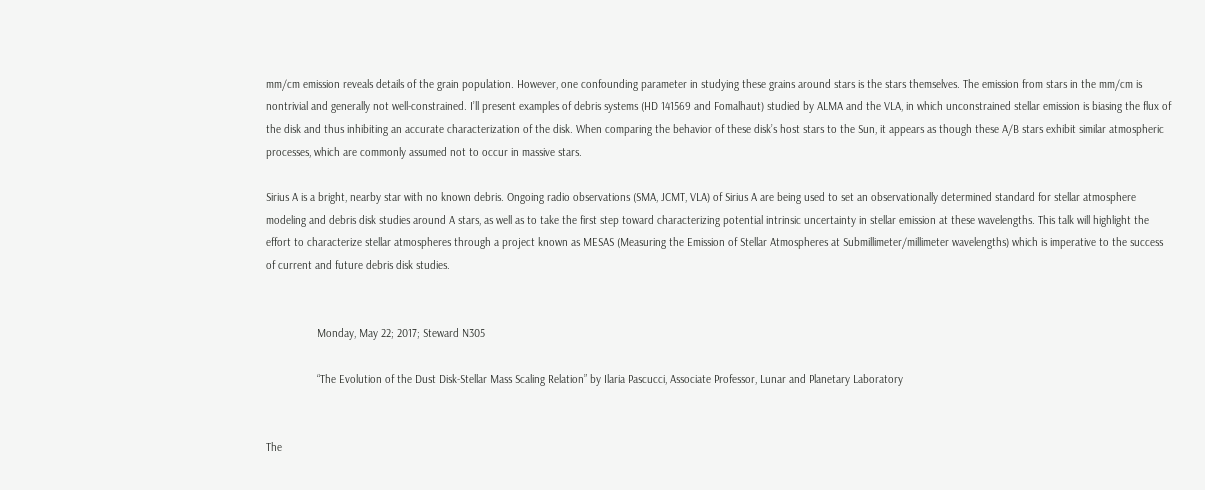mm/cm emission reveals details of the grain population. However, one confounding parameter in studying these grains around stars is the stars themselves. The emission from stars in the mm/cm is nontrivial and generally not well-constrained. I’ll present examples of debris systems (HD 141569 and Fomalhaut) studied by ALMA and the VLA, in which unconstrained stellar emission is biasing the flux of the disk and thus inhibiting an accurate characterization of the disk. When comparing the behavior of these disk’s host stars to the Sun, it appears as though these A/B stars exhibit similar atmospheric processes, which are commonly assumed not to occur in massive stars.

Sirius A is a bright, nearby star with no known debris. Ongoing radio observations (SMA, JCMT, VLA) of Sirius A are being used to set an observationally determined standard for stellar atmosphere modeling and debris disk studies around A stars, as well as to take the first step toward characterizing potential intrinsic uncertainty in stellar emission at these wavelengths. This talk will highlight the effort to characterize stellar atmospheres through a project known as MESAS (Measuring the Emission of Stellar Atmospheres at Submillimeter/millimeter wavelengths) which is imperative to the success of current and future debris disk studies.


                 Monday, May 22; 2017; Steward N305

                 “The Evolution of the Dust Disk-Stellar Mass Scaling Relation” by Ilaria Pascucci, Associate Professor, Lunar and Planetary Laboratory


The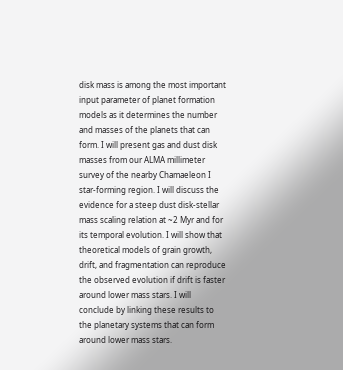disk mass is among the most important input parameter of planet formation models as it determines the number and masses of the planets that can form. I will present gas and dust disk masses from our ALMA millimeter survey of the nearby Chamaeleon I star-forming region. I will discuss the evidence for a steep dust disk-stellar mass scaling relation at ~2 Myr and for its temporal evolution. I will show that theoretical models of grain growth, drift, and fragmentation can reproduce the observed evolution if drift is faster around lower mass stars. I will conclude by linking these results to the planetary systems that can form around lower mass stars.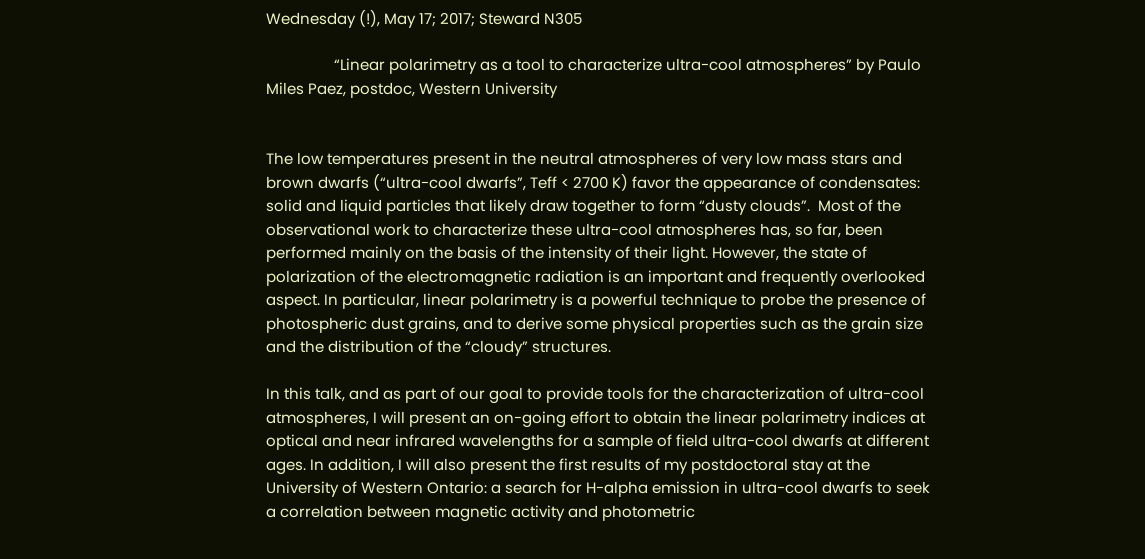Wednesday (!), May 17; 2017; Steward N305

                 “Linear polarimetry as a tool to characterize ultra-cool atmospheres” by Paulo Miles Paez, postdoc, Western University


The low temperatures present in the neutral atmospheres of very low mass stars and brown dwarfs (“ultra-cool dwarfs”, Teff < 2700 K) favor the appearance of condensates: solid and liquid particles that likely draw together to form “dusty clouds”.  Most of the observational work to characterize these ultra-cool atmospheres has, so far, been performed mainly on the basis of the intensity of their light. However, the state of polarization of the electromagnetic radiation is an important and frequently overlooked aspect. In particular, linear polarimetry is a powerful technique to probe the presence of photospheric dust grains, and to derive some physical properties such as the grain size and the distribution of the “cloudy” structures.

In this talk, and as part of our goal to provide tools for the characterization of ultra-cool atmospheres, I will present an on-going effort to obtain the linear polarimetry indices at optical and near infrared wavelengths for a sample of field ultra-cool dwarfs at different ages. In addition, I will also present the first results of my postdoctoral stay at the University of Western Ontario: a search for H-alpha emission in ultra-cool dwarfs to seek a correlation between magnetic activity and photometric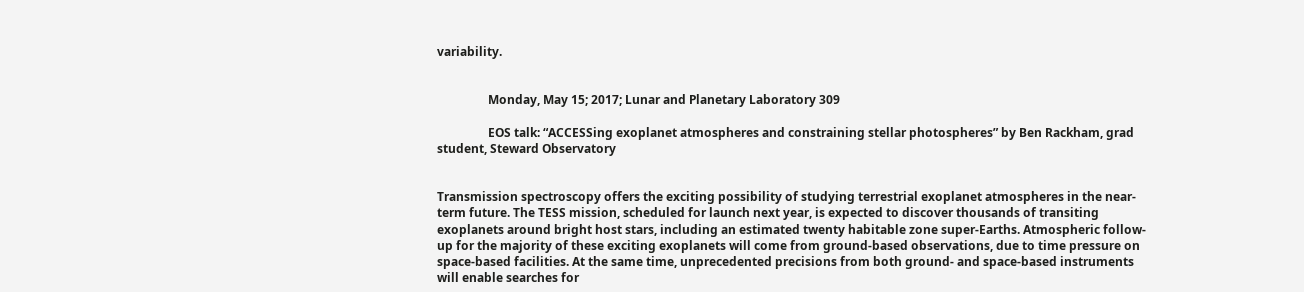variability.


                 Monday, May 15; 2017; Lunar and Planetary Laboratory 309

                 EOS talk: “ACCESSing exoplanet atmospheres and constraining stellar photospheres” by Ben Rackham, grad student, Steward Observatory


Transmission spectroscopy offers the exciting possibility of studying terrestrial exoplanet atmospheres in the near-term future. The TESS mission, scheduled for launch next year, is expected to discover thousands of transiting exoplanets around bright host stars, including an estimated twenty habitable zone super-Earths. Atmospheric follow-up for the majority of these exciting exoplanets will come from ground-based observations, due to time pressure on space-based facilities. At the same time, unprecedented precisions from both ground- and space-based instruments will enable searches for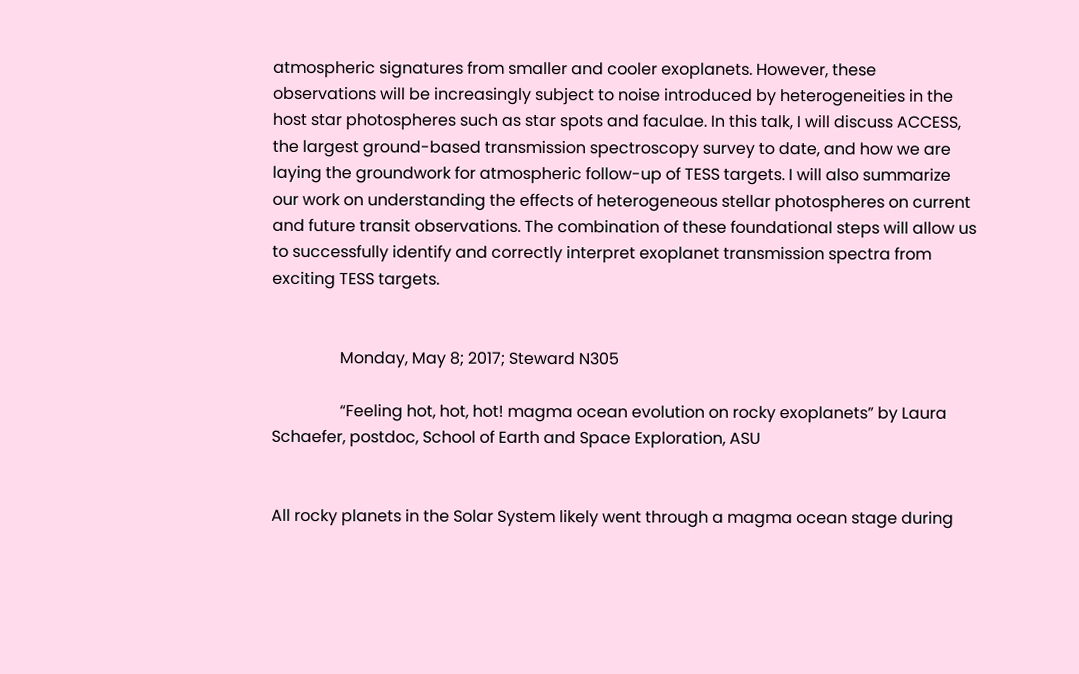atmospheric signatures from smaller and cooler exoplanets. However, these observations will be increasingly subject to noise introduced by heterogeneities in the host star photospheres such as star spots and faculae. In this talk, I will discuss ACCESS, the largest ground-based transmission spectroscopy survey to date, and how we are laying the groundwork for atmospheric follow-up of TESS targets. I will also summarize our work on understanding the effects of heterogeneous stellar photospheres on current and future transit observations. The combination of these foundational steps will allow us to successfully identify and correctly interpret exoplanet transmission spectra from exciting TESS targets.


                 Monday, May 8; 2017; Steward N305

                 “Feeling hot, hot, hot! magma ocean evolution on rocky exoplanets” by Laura Schaefer, postdoc, School of Earth and Space Exploration, ASU


All rocky planets in the Solar System likely went through a magma ocean stage during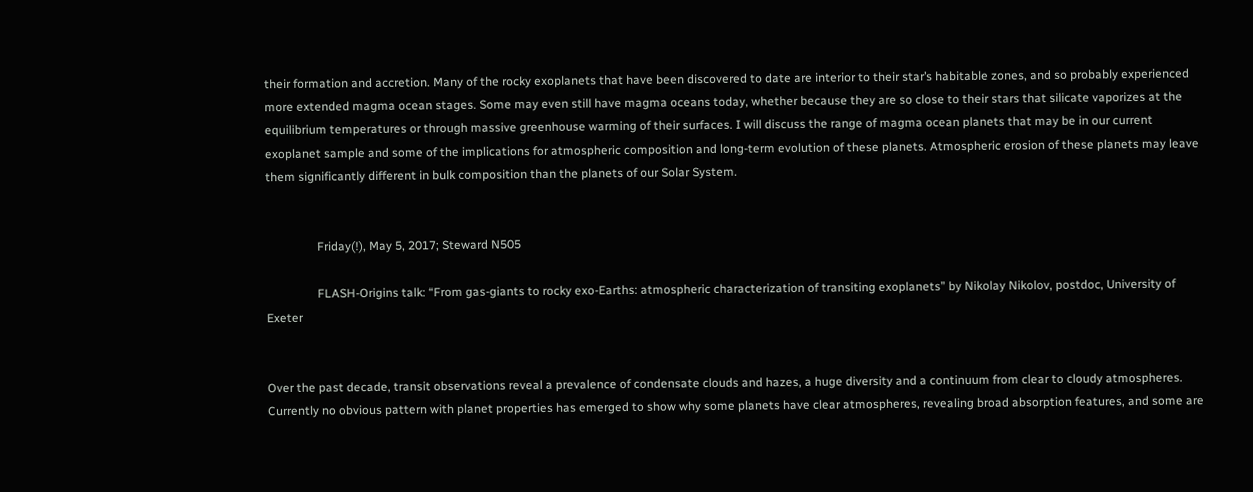their formation and accretion. Many of the rocky exoplanets that have been discovered to date are interior to their star’s habitable zones, and so probably experienced more extended magma ocean stages. Some may even still have magma oceans today, whether because they are so close to their stars that silicate vaporizes at the equilibrium temperatures or through massive greenhouse warming of their surfaces. I will discuss the range of magma ocean planets that may be in our current exoplanet sample and some of the implications for atmospheric composition and long-term evolution of these planets. Atmospheric erosion of these planets may leave them significantly different in bulk composition than the planets of our Solar System.


                 Friday(!), May 5, 2017; Steward N505

                 FLASH-Origins talk: “From gas-giants to rocky exo-Earths: atmospheric characterization of transiting exoplanets” by Nikolay Nikolov, postdoc, University of Exeter


Over the past decade, transit observations reveal a prevalence of condensate clouds and hazes, a huge diversity and a continuum from clear to cloudy atmospheres. Currently no obvious pattern with planet properties has emerged to show why some planets have clear atmospheres, revealing broad absorption features, and some are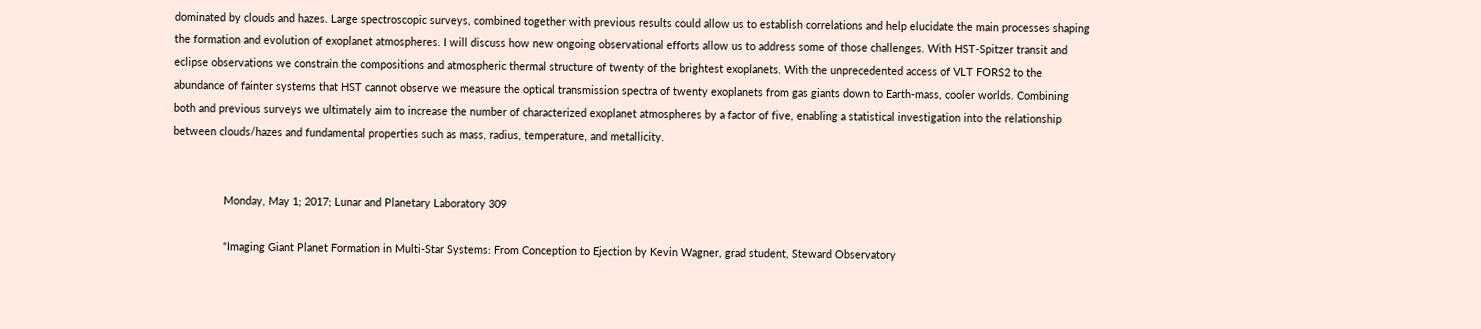dominated by clouds and hazes. Large spectroscopic surveys, combined together with previous results could allow us to establish correlations and help elucidate the main processes shaping the formation and evolution of exoplanet atmospheres. I will discuss how new ongoing observational efforts allow us to address some of those challenges. With HST-Spitzer transit and eclipse observations we constrain the compositions and atmospheric thermal structure of twenty of the brightest exoplanets. With the unprecedented access of VLT FORS2 to the abundance of fainter systems that HST cannot observe we measure the optical transmission spectra of twenty exoplanets from gas giants down to Earth-mass, cooler worlds. Combining both and previous surveys we ultimately aim to increase the number of characterized exoplanet atmospheres by a factor of five, enabling a statistical investigation into the relationship between clouds/hazes and fundamental properties such as mass, radius, temperature, and metallicity.


                 Monday, May 1; 2017; Lunar and Planetary Laboratory 309

                 “Imaging Giant Planet Formation in Multi-Star Systems: From Conception to Ejection by Kevin Wagner, grad student, Steward Observatory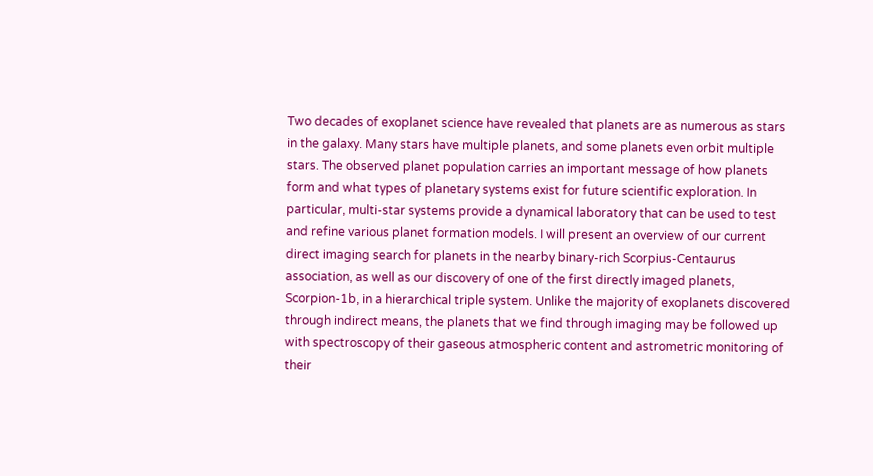Two decades of exoplanet science have revealed that planets are as numerous as stars in the galaxy. Many stars have multiple planets, and some planets even orbit multiple stars. The observed planet population carries an important message of how planets form and what types of planetary systems exist for future scientific exploration. In particular, multi-star systems provide a dynamical laboratory that can be used to test and refine various planet formation models. I will present an overview of our current direct imaging search for planets in the nearby binary-rich Scorpius-Centaurus association, as well as our discovery of one of the first directly imaged planets, Scorpion-1b, in a hierarchical triple system. Unlike the majority of exoplanets discovered through indirect means, the planets that we find through imaging may be followed up with spectroscopy of their gaseous atmospheric content and astrometric monitoring of their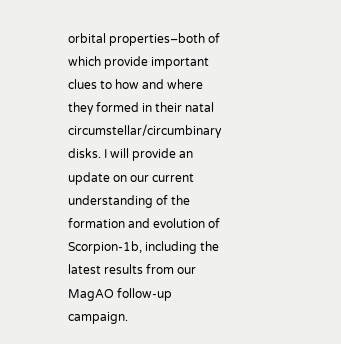orbital properties–both of which provide important clues to how and where they formed in their natal circumstellar/circumbinary disks. I will provide an update on our current understanding of the formation and evolution of Scorpion-1b, including the latest results from our MagAO follow-up campaign.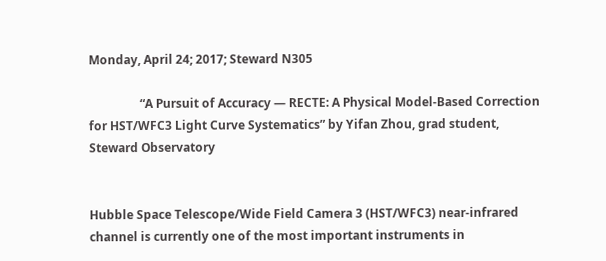Monday, April 24; 2017; Steward N305

                 “A Pursuit of Accuracy — RECTE: A Physical Model-Based Correction for HST/WFC3 Light Curve Systematics” by Yifan Zhou, grad student, Steward Observatory


Hubble Space Telescope/Wide Field Camera 3 (HST/WFC3) near-infrared channel is currently one of the most important instruments in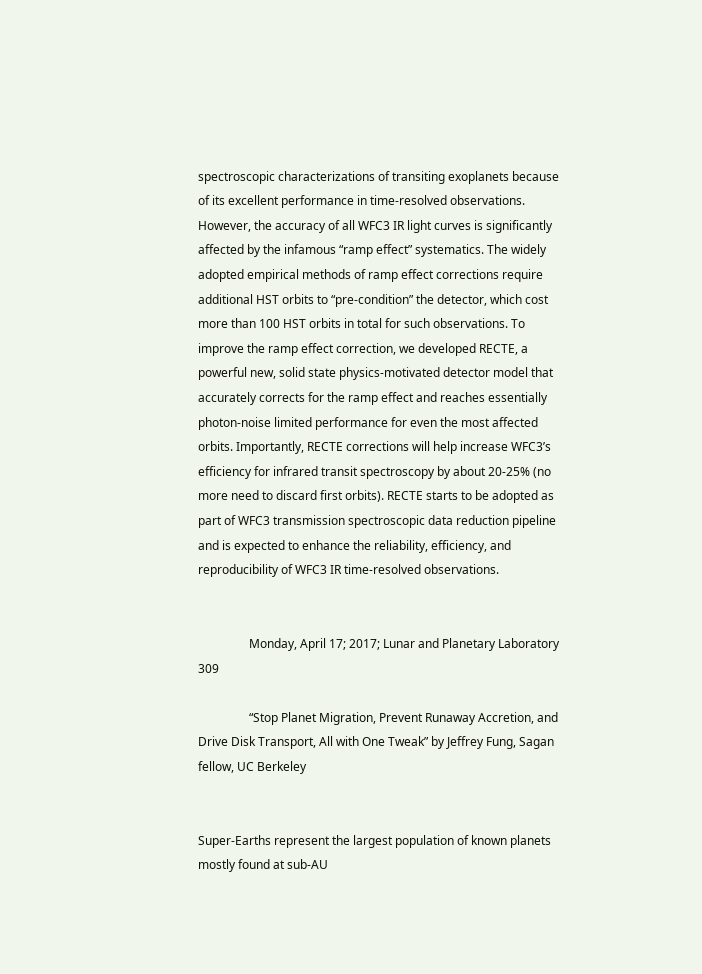spectroscopic characterizations of transiting exoplanets because of its excellent performance in time-resolved observations. However, the accuracy of all WFC3 IR light curves is significantly affected by the infamous “ramp effect” systematics. The widely adopted empirical methods of ramp effect corrections require additional HST orbits to “pre-condition” the detector, which cost more than 100 HST orbits in total for such observations. To improve the ramp effect correction, we developed RECTE, a powerful new, solid state physics-motivated detector model that accurately corrects for the ramp effect and reaches essentially photon-noise limited performance for even the most affected orbits. Importantly, RECTE corrections will help increase WFC3’s efficiency for infrared transit spectroscopy by about 20-25% (no more need to discard first orbits). RECTE starts to be adopted as part of WFC3 transmission spectroscopic data reduction pipeline and is expected to enhance the reliability, efficiency, and reproducibility of WFC3 IR time-resolved observations.


                 Monday, April 17; 2017; Lunar and Planetary Laboratory 309

                 “Stop Planet Migration, Prevent Runaway Accretion, and Drive Disk Transport, All with One Tweak” by Jeffrey Fung, Sagan fellow, UC Berkeley


Super-Earths represent the largest population of known planets mostly found at sub-AU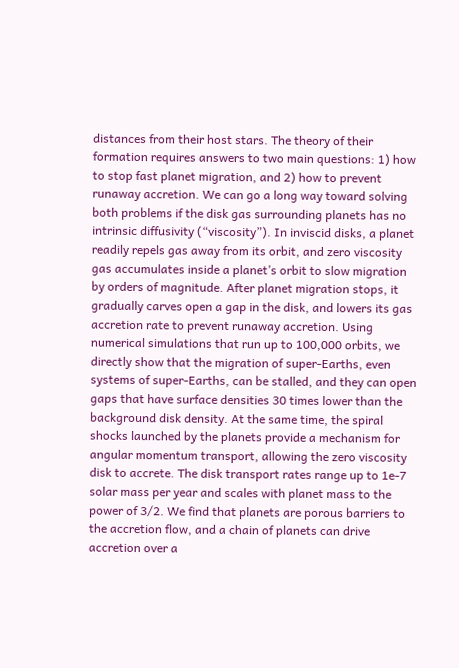distances from their host stars. The theory of their formation requires answers to two main questions: 1) how to stop fast planet migration, and 2) how to prevent runaway accretion. We can go a long way toward solving both problems if the disk gas surrounding planets has no intrinsic diffusivity (“viscosity”). In inviscid disks, a planet readily repels gas away from its orbit, and zero viscosity gas accumulates inside a planet’s orbit to slow migration by orders of magnitude. After planet migration stops, it gradually carves open a gap in the disk, and lowers its gas accretion rate to prevent runaway accretion. Using numerical simulations that run up to 100,000 orbits, we directly show that the migration of super-Earths, even systems of super-Earths, can be stalled, and they can open gaps that have surface densities 30 times lower than the background disk density. At the same time, the spiral shocks launched by the planets provide a mechanism for angular momentum transport, allowing the zero viscosity disk to accrete. The disk transport rates range up to 1e-7 solar mass per year and scales with planet mass to the power of 3/2. We find that planets are porous barriers to the accretion flow, and a chain of planets can drive accretion over a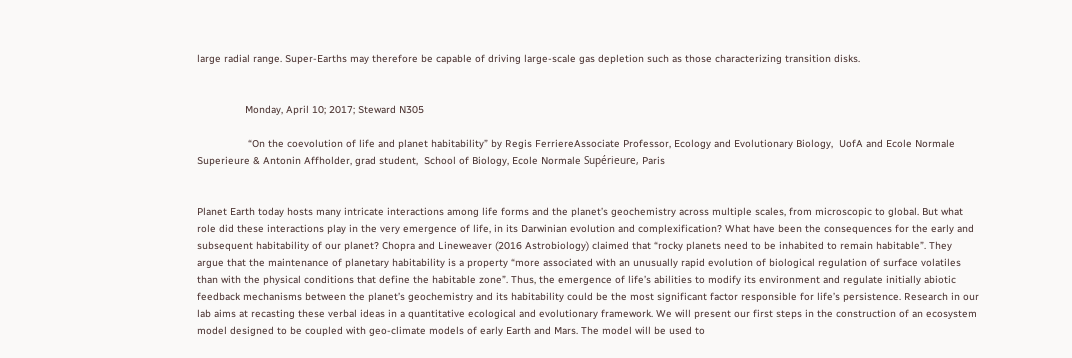large radial range. Super-Earths may therefore be capable of driving large-scale gas depletion such as those characterizing transition disks.


                Monday, April 10; 2017; Steward N305

                 “On the coevolution of life and planet habitability” by Regis FerriereAssociate Professor, Ecology and Evolutionary Biology,  UofA and Ecole Normale Superieure & Antonin Affholder, grad student,  School of Biology, Ecole Normale Supérieure, Paris


Planet Earth today hosts many intricate interactions among life forms and the planet’s geochemistry across multiple scales, from microscopic to global. But what role did these interactions play in the very emergence of life, in its Darwinian evolution and complexification? What have been the consequences for the early and subsequent habitability of our planet? Chopra and Lineweaver (2016 Astrobiology) claimed that “rocky planets need to be inhabited to remain habitable”. They argue that the maintenance of planetary habitability is a property “more associated with an unusually rapid evolution of biological regulation of surface volatiles than with the physical conditions that define the habitable zone”. Thus, the emergence of life’s abilities to modify its environment and regulate initially abiotic feedback mechanisms between the planet’s geochemistry and its habitability could be the most significant factor responsible for life’s persistence. Research in our lab aims at recasting these verbal ideas in a quantitative ecological and evolutionary framework. We will present our first steps in the construction of an ecosystem model designed to be coupled with geo-climate models of early Earth and Mars. The model will be used to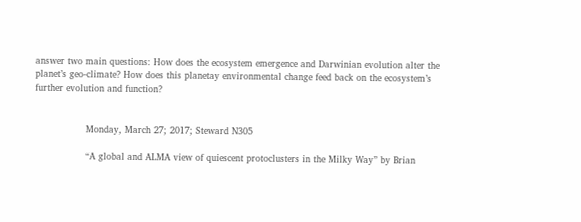answer two main questions: How does the ecosystem emergence and Darwinian evolution alter the planet’s geo-climate? How does this planetay environmental change feed back on the ecosystem’s further evolution and function?


                 Monday, March 27; 2017; Steward N305

                 “A global and ALMA view of quiescent protoclusters in the Milky Way” by Brian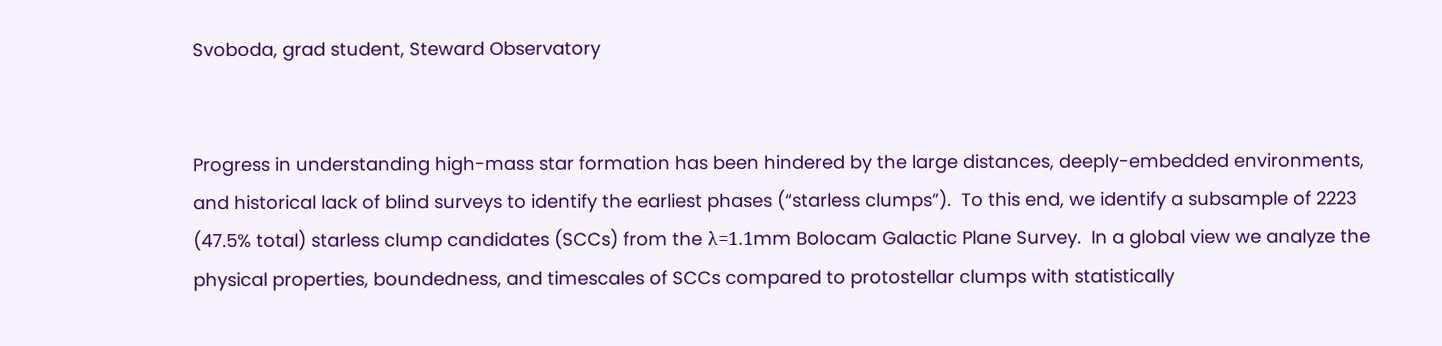Svoboda, grad student, Steward Observatory


Progress in understanding high-mass star formation has been hindered by the large distances, deeply-embedded environments, and historical lack of blind surveys to identify the earliest phases (“starless clumps”).  To this end, we identify a subsample of 2223 (47.5% total) starless clump candidates (SCCs) from the λ=1.1mm Bolocam Galactic Plane Survey.  In a global view we analyze the physical properties, boundedness, and timescales of SCCs compared to protostellar clumps with statistically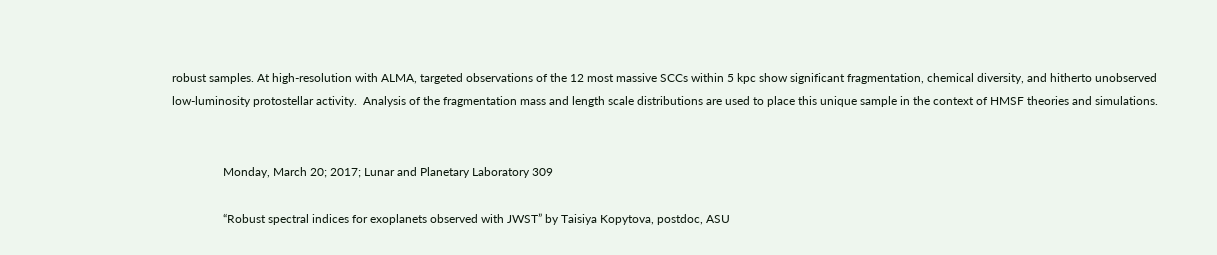robust samples. At high-resolution with ALMA, targeted observations of the 12 most massive SCCs within 5 kpc show significant fragmentation, chemical diversity, and hitherto unobserved low-luminosity protostellar activity.  Analysis of the fragmentation mass and length scale distributions are used to place this unique sample in the context of HMSF theories and simulations.


                 Monday, March 20; 2017; Lunar and Planetary Laboratory 309

                 “Robust spectral indices for exoplanets observed with JWST” by Taisiya Kopytova, postdoc, ASU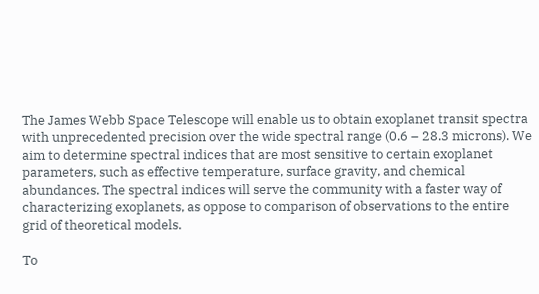The James Webb Space Telescope will enable us to obtain exoplanet transit spectra with unprecedented precision over the wide spectral range (0.6 – 28.3 microns). We aim to determine spectral indices that are most sensitive to certain exoplanet parameters, such as effective temperature, surface gravity, and chemical abundances. The spectral indices will serve the community with a faster way of characterizing exoplanets, as oppose to comparison of observations to the entire grid of theoretical models.

To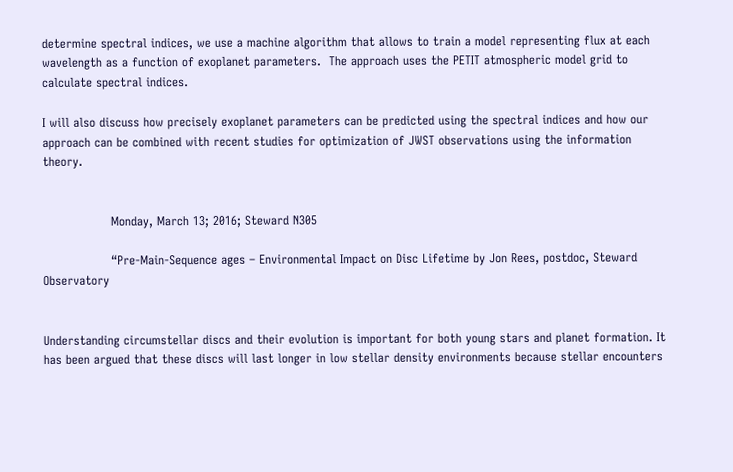determine spectral indices, we use a machine algorithm that allows to train a model representing flux at each wavelength as a function of exoplanet parameters.  The approach uses the PETIT atmospheric model grid to calculate spectral indices.

I will also discuss how precisely exoplanet parameters can be predicted using the spectral indices and how our approach can be combined with recent studies for optimization of JWST observations using the information theory.


                 Monday, March 13; 2016; Steward N305

                 “Pre-Main-Sequence ages – Environmental Impact on Disc Lifetime by Jon Rees, postdoc, Steward Observatory


Understanding circumstellar discs and their evolution is important for both young stars and planet formation. It has been argued that these discs will last longer in low stellar density environments because stellar encounters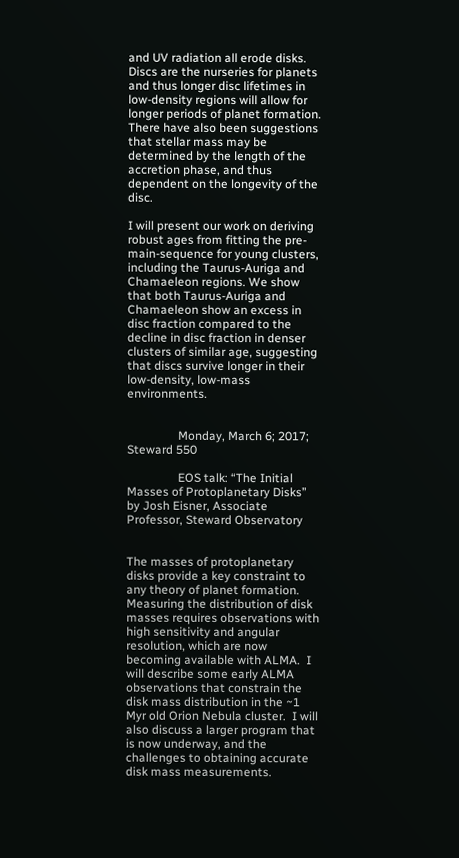and UV radiation all erode disks. Discs are the nurseries for planets and thus longer disc lifetimes in low-density regions will allow for longer periods of planet formation. There have also been suggestions that stellar mass may be determined by the length of the accretion phase, and thus dependent on the longevity of the disc.

I will present our work on deriving robust ages from fitting the pre-main-sequence for young clusters, including the Taurus-Auriga and Chamaeleon regions. We show that both Taurus-Auriga and Chamaeleon show an excess in disc fraction compared to the decline in disc fraction in denser clusters of similar age, suggesting that discs survive longer in their low-density, low-mass environments.


                 Monday, March 6; 2017; Steward 550

                 EOS talk: “The Initial Masses of Protoplanetary Disks” by Josh Eisner, Associate Professor, Steward Observatory


The masses of protoplanetary disks provide a key constraint to any theory of planet formation.  Measuring the distribution of disk masses requires observations with high sensitivity and angular resolution, which are now becoming available with ALMA.  I will describe some early ALMA observations that constrain the disk mass distribution in the ~1 Myr old Orion Nebula cluster.  I will also discuss a larger program that is now underway, and the challenges to obtaining accurate disk mass measurements.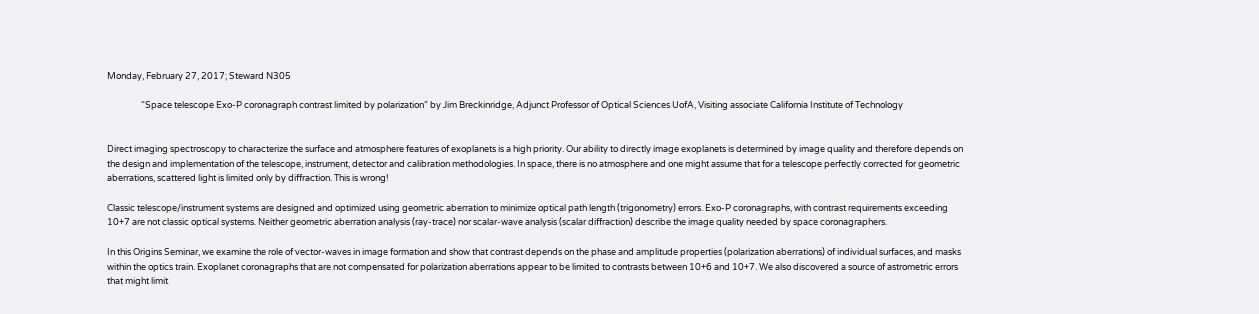Monday, February 27, 2017; Steward N305

                 “Space telescope Exo-P coronagraph contrast limited by polarization” by Jim Breckinridge, Adjunct Professor of Optical Sciences UofA, Visiting associate California Institute of Technology


Direct imaging spectroscopy to characterize the surface and atmosphere features of exoplanets is a high priority. Our ability to directly image exoplanets is determined by image quality and therefore depends on the design and implementation of the telescope, instrument, detector and calibration methodologies. In space, there is no atmosphere and one might assume that for a telescope perfectly corrected for geometric aberrations, scattered light is limited only by diffraction. This is wrong!

Classic telescope/instrument systems are designed and optimized using geometric aberration to minimize optical path length (trigonometry) errors. Exo-P coronagraphs, with contrast requirements exceeding 10+7 are not classic optical systems. Neither geometric aberration analysis (ray-trace) nor scalar-wave analysis (scalar diffraction) describe the image quality needed by space coronagraphers.

In this Origins Seminar, we examine the role of vector-waves in image formation and show that contrast depends on the phase and amplitude properties (polarization aberrations) of individual surfaces, and masks within the optics train. Exoplanet coronagraphs that are not compensated for polarization aberrations appear to be limited to contrasts between 10+6 and 10+7. We also discovered a source of astrometric errors that might limit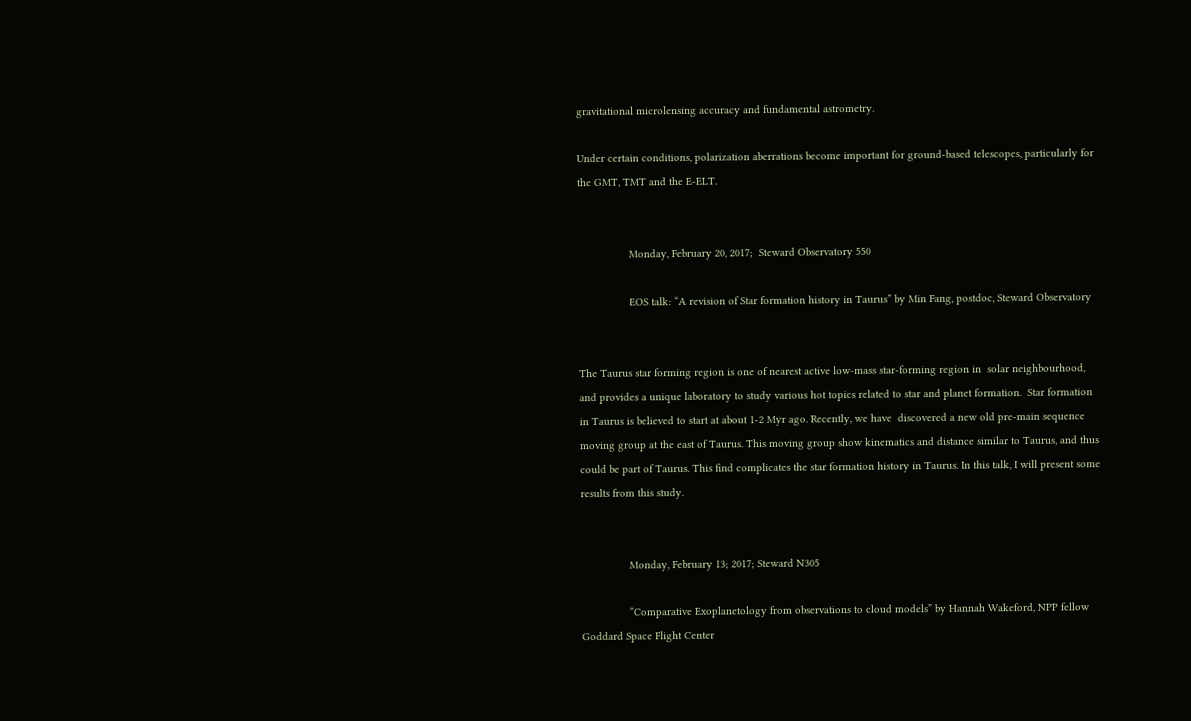gravitational microlensing accuracy and fundamental astrometry.

Under certain conditions, polarization aberrations become important for ground-based telescopes, particularly for the GMT, TMT and the E-ELT.


                 Monday, February 20, 2017;  Steward Observatory 550

                 EOS talk: “A revision of Star formation history in Taurus” by Min Fang, postdoc, Steward Observatory


The Taurus star forming region is one of nearest active low-mass star-forming region in  solar neighbourhood, and provides a unique laboratory to study various hot topics related to star and planet formation.  Star formation in Taurus is believed to start at about 1-2 Myr ago. Recently, we have  discovered a new old pre-main sequence moving group at the east of Taurus. This moving group show kinematics and distance similar to Taurus, and thus could be part of Taurus. This find complicates the star formation history in Taurus. In this talk, I will present some results from this study.


                Monday, February 13; 2017; Steward N305

                “Comparative Exoplanetology from observations to cloud models” by Hannah Wakeford, NPP fellow Goddard Space Flight Center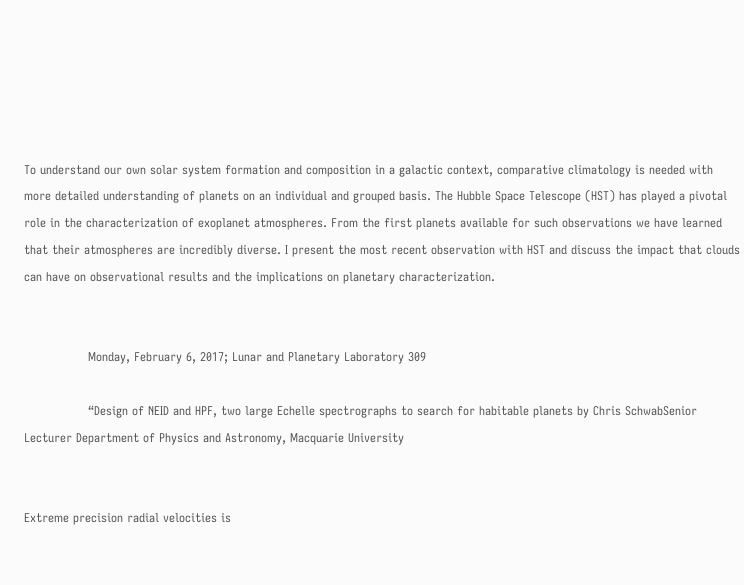To understand our own solar system formation and composition in a galactic context, comparative climatology is needed with more detailed understanding of planets on an individual and grouped basis. The Hubble Space Telescope (HST) has played a pivotal role in the characterization of exoplanet atmospheres. From the first planets available for such observations we have learned that their atmospheres are incredibly diverse. I present the most recent observation with HST and discuss the impact that clouds can have on observational results and the implications on planetary characterization.


                Monday, February 6, 2017; Lunar and Planetary Laboratory 309

                “Design of NEID and HPF, two large Echelle spectrographs to search for habitable planets by Chris SchwabSenior Lecturer Department of Physics and Astronomy, Macquarie University


Extreme precision radial velocities is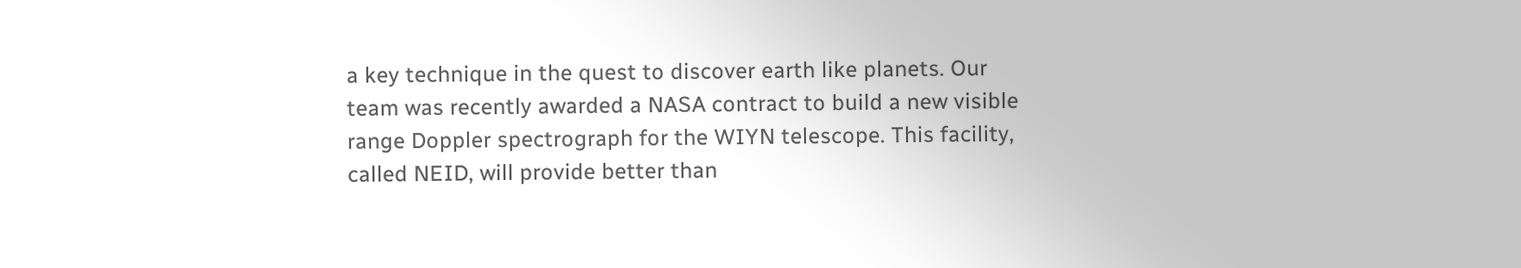a key technique in the quest to discover earth like planets. Our team was recently awarded a NASA contract to build a new visible range Doppler spectrograph for the WIYN telescope. This facility, called NEID, will provide better than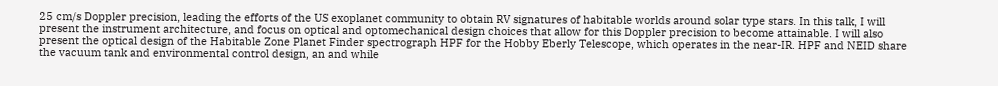25 cm/s Doppler precision, leading the efforts of the US exoplanet community to obtain RV signatures of habitable worlds around solar type stars. In this talk, I will present the instrument architecture, and focus on optical and optomechanical design choices that allow for this Doppler precision to become attainable. I will also present the optical design of the Habitable Zone Planet Finder spectrograph HPF for the Hobby Eberly Telescope, which operates in the near-IR. HPF and NEID share the vacuum tank and environmental control design, an and while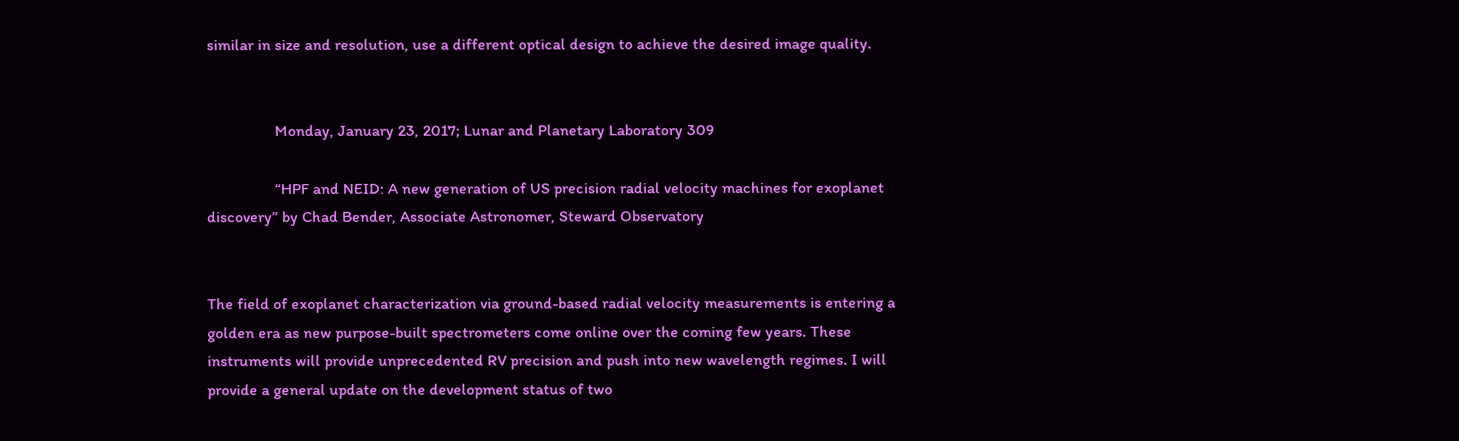similar in size and resolution, use a different optical design to achieve the desired image quality.


                 Monday, January 23, 2017; Lunar and Planetary Laboratory 309

                 “HPF and NEID: A new generation of US precision radial velocity machines for exoplanet discovery” by Chad Bender, Associate Astronomer, Steward Observatory


The field of exoplanet characterization via ground-based radial velocity measurements is entering a golden era as new purpose-built spectrometers come online over the coming few years. These instruments will provide unprecedented RV precision and push into new wavelength regimes. I will provide a general update on the development status of two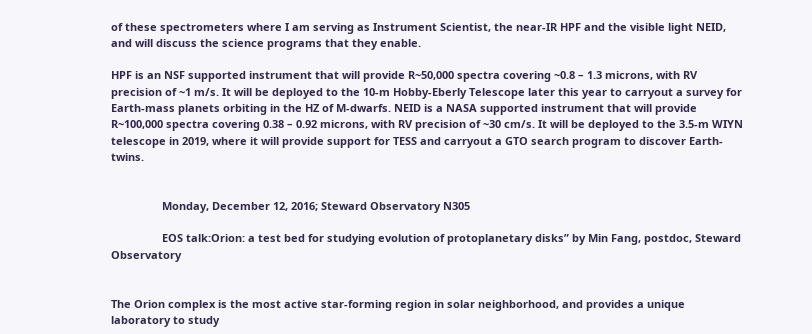of these spectrometers where I am serving as Instrument Scientist, the near-IR HPF and the visible light NEID, and will discuss the science programs that they enable.

HPF is an NSF supported instrument that will provide R~50,000 spectra covering ~0.8 – 1.3 microns, with RV precision of ~1 m/s. It will be deployed to the 10-m Hobby-Eberly Telescope later this year to carryout a survey for Earth-mass planets orbiting in the HZ of M-dwarfs. NEID is a NASA supported instrument that will provide R~100,000 spectra covering 0.38 – 0.92 microns, with RV precision of ~30 cm/s. It will be deployed to the 3.5-m WIYN telescope in 2019, where it will provide support for TESS and carryout a GTO search program to discover Earth-twins.


                 Monday, December 12, 2016; Steward Observatory N305

                 EOS talk:Orion: a test bed for studying evolution of protoplanetary disks” by Min Fang, postdoc, Steward Observatory


The Orion complex is the most active star-forming region in solar neighborhood, and provides a unique laboratory to study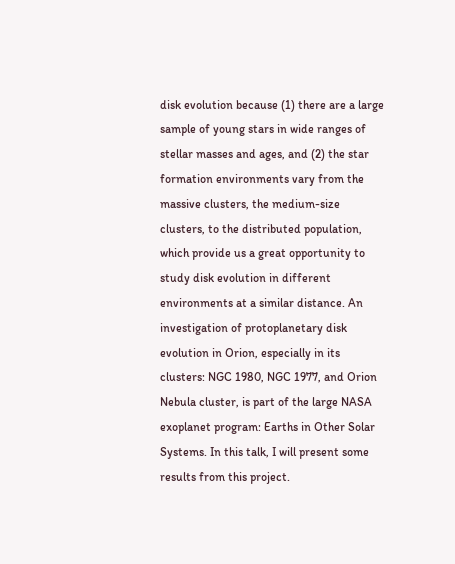disk evolution because (1) there are a large sample of young stars in wide ranges of stellar masses and ages, and (2) the star formation environments vary from the massive clusters, the medium-size clusters, to the distributed population, which provide us a great opportunity to study disk evolution in different environments at a similar distance. An investigation of protoplanetary disk evolution in Orion, especially in its clusters: NGC 1980, NGC 1977, and Orion Nebula cluster, is part of the large NASA exoplanet program: Earths in Other Solar Systems. In this talk, I will present some results from this project.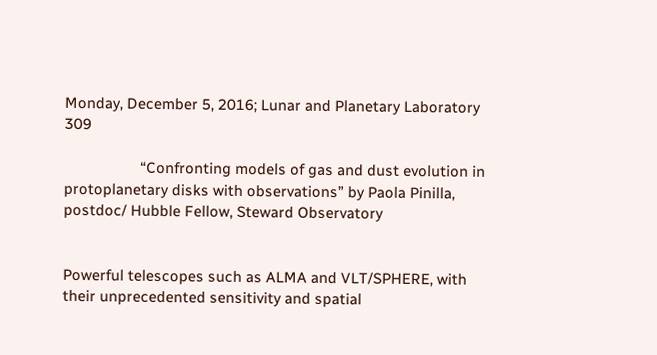Monday, December 5, 2016; Lunar and Planetary Laboratory 309

                   “Confronting models of gas and dust evolution in protoplanetary disks with observations” by Paola Pinilla, postdoc/ Hubble Fellow, Steward Observatory


Powerful telescopes such as ALMA and VLT/SPHERE, with their unprecedented sensitivity and spatial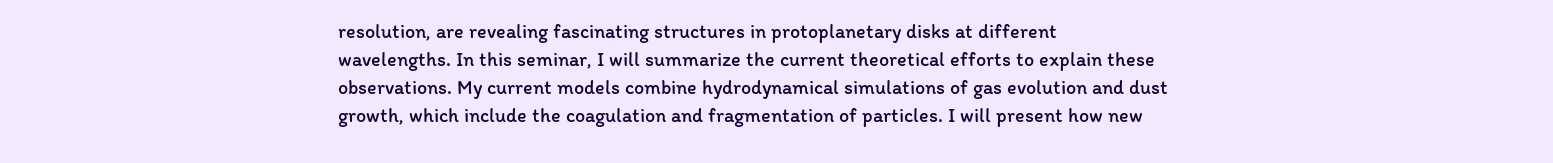resolution, are revealing fascinating structures in protoplanetary disks at different wavelengths. In this seminar, I will summarize the current theoretical efforts to explain these observations. My current models combine hydrodynamical simulations of gas evolution and dust growth, which include the coagulation and fragmentation of particles. I will present how new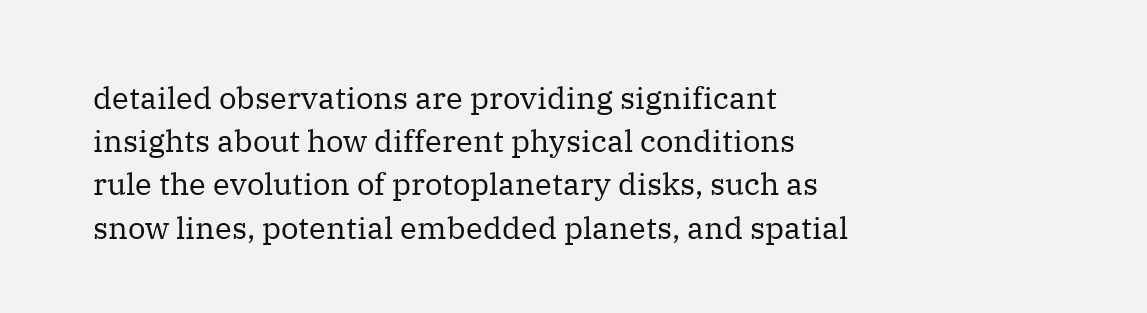detailed observations are providing significant insights about how different physical conditions rule the evolution of protoplanetary disks, such as snow lines, potential embedded planets, and spatial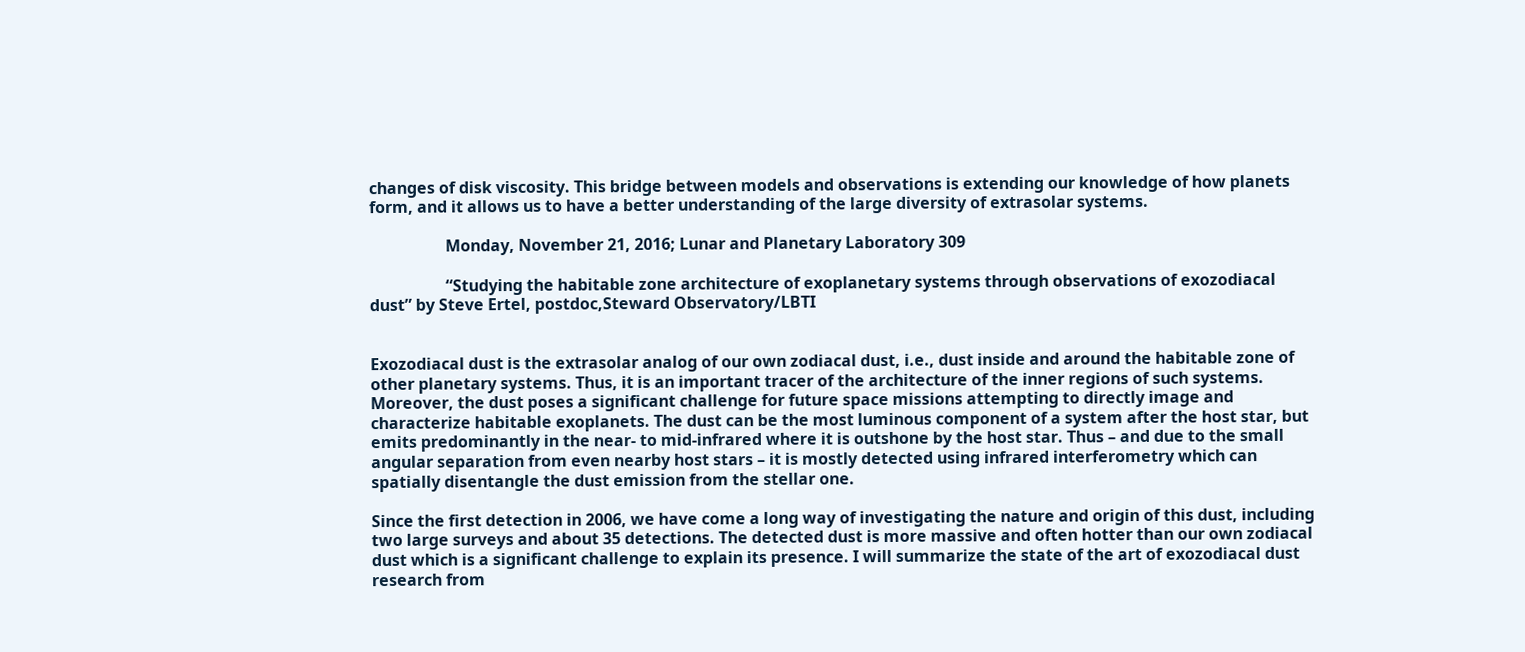changes of disk viscosity. This bridge between models and observations is extending our knowledge of how planets form, and it allows us to have a better understanding of the large diversity of extrasolar systems.

                   Monday, November 21, 2016; Lunar and Planetary Laboratory 309

                   “Studying the habitable zone architecture of exoplanetary systems through observations of exozodiacal dust” by Steve Ertel, postdoc,Steward Observatory/LBTI


Exozodiacal dust is the extrasolar analog of our own zodiacal dust, i.e., dust inside and around the habitable zone of other planetary systems. Thus, it is an important tracer of the architecture of the inner regions of such systems. Moreover, the dust poses a significant challenge for future space missions attempting to directly image and characterize habitable exoplanets. The dust can be the most luminous component of a system after the host star, but emits predominantly in the near- to mid-infrared where it is outshone by the host star. Thus – and due to the small angular separation from even nearby host stars – it is mostly detected using infrared interferometry which can spatially disentangle the dust emission from the stellar one.

Since the first detection in 2006, we have come a long way of investigating the nature and origin of this dust, including two large surveys and about 35 detections. The detected dust is more massive and often hotter than our own zodiacal dust which is a significant challenge to explain its presence. I will summarize the state of the art of exozodiacal dust research from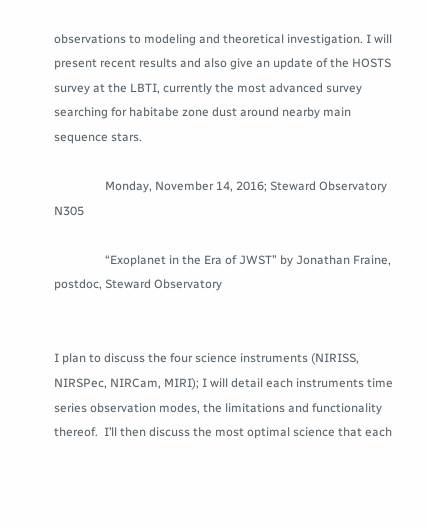observations to modeling and theoretical investigation. I will present recent results and also give an update of the HOSTS survey at the LBTI, currently the most advanced survey searching for habitabe zone dust around nearby main sequence stars.

                 Monday, November 14, 2016; Steward Observatory N305

                 “Exoplanet in the Era of JWST” by Jonathan Fraine, postdoc, Steward Observatory


I plan to discuss the four science instruments (NIRISS, NIRSPec, NIRCam, MIRI); I will detail each instruments time series observation modes, the limitations and functionality thereof.  I’ll then discuss the most optimal science that each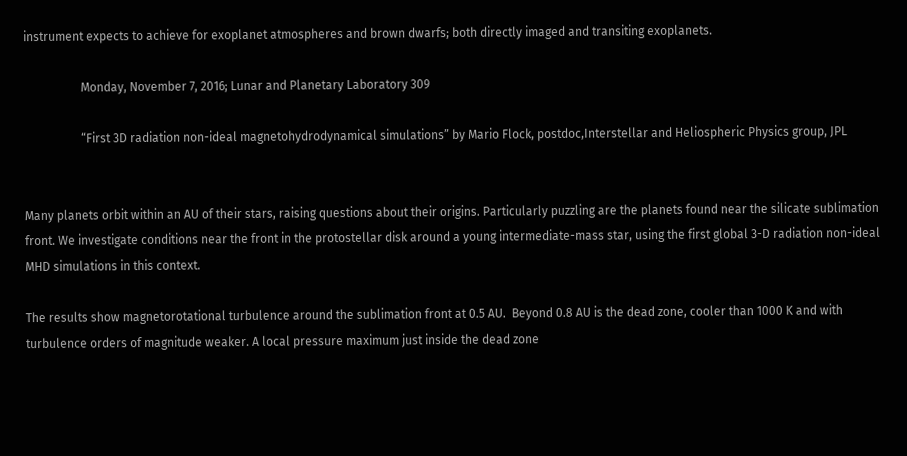instrument expects to achieve for exoplanet atmospheres and brown dwarfs; both directly imaged and transiting exoplanets.

                   Monday, November 7, 2016; Lunar and Planetary Laboratory 309

                   “First 3D radiation non-ideal magnetohydrodynamical simulations” by Mario Flock, postdoc,Interstellar and Heliospheric Physics group, JPL


Many planets orbit within an AU of their stars, raising questions about their origins. Particularly puzzling are the planets found near the silicate sublimation front. We investigate conditions near the front in the protostellar disk around a young intermediate-mass star, using the first global 3-D radiation non-ideal MHD simulations in this context.

The results show magnetorotational turbulence around the sublimation front at 0.5 AU.  Beyond 0.8 AU is the dead zone, cooler than 1000 K and with turbulence orders of magnitude weaker. A local pressure maximum just inside the dead zone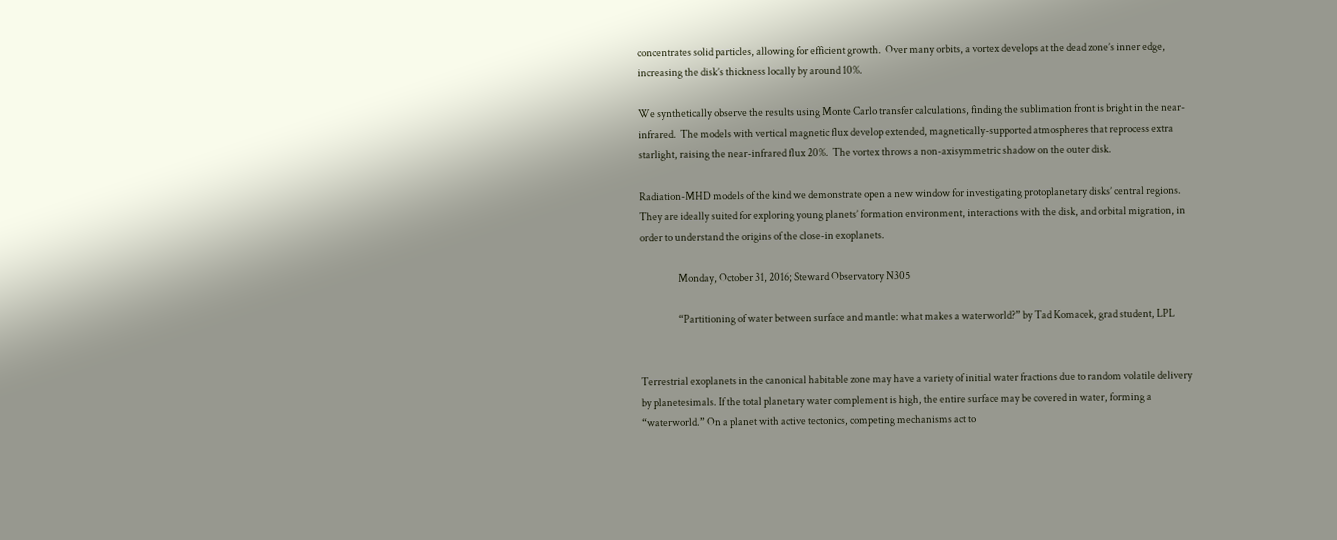concentrates solid particles, allowing for efficient growth.  Over many orbits, a vortex develops at the dead zone’s inner edge, increasing the disk’s thickness locally by around 10%.

We synthetically observe the results using Monte Carlo transfer calculations, finding the sublimation front is bright in the near-infrared.  The models with vertical magnetic flux develop extended, magnetically-supported atmospheres that reprocess extra starlight, raising the near-infrared flux 20%.  The vortex throws a non-axisymmetric shadow on the outer disk.

Radiation-MHD models of the kind we demonstrate open a new window for investigating protoplanetary disks’ central regions.  They are ideally suited for exploring young planets’ formation environment, interactions with the disk, and orbital migration, in order to understand the origins of the close-in exoplanets.

                   Monday, October 31, 2016; Steward Observatory N305

                   “Partitioning of water between surface and mantle: what makes a waterworld?” by Tad Komacek, grad student, LPL


Terrestrial exoplanets in the canonical habitable zone may have a variety of initial water fractions due to random volatile delivery by planetesimals. If the total planetary water complement is high, the entire surface may be covered in water, forming a “waterworld.” On a planet with active tectonics, competing mechanisms act to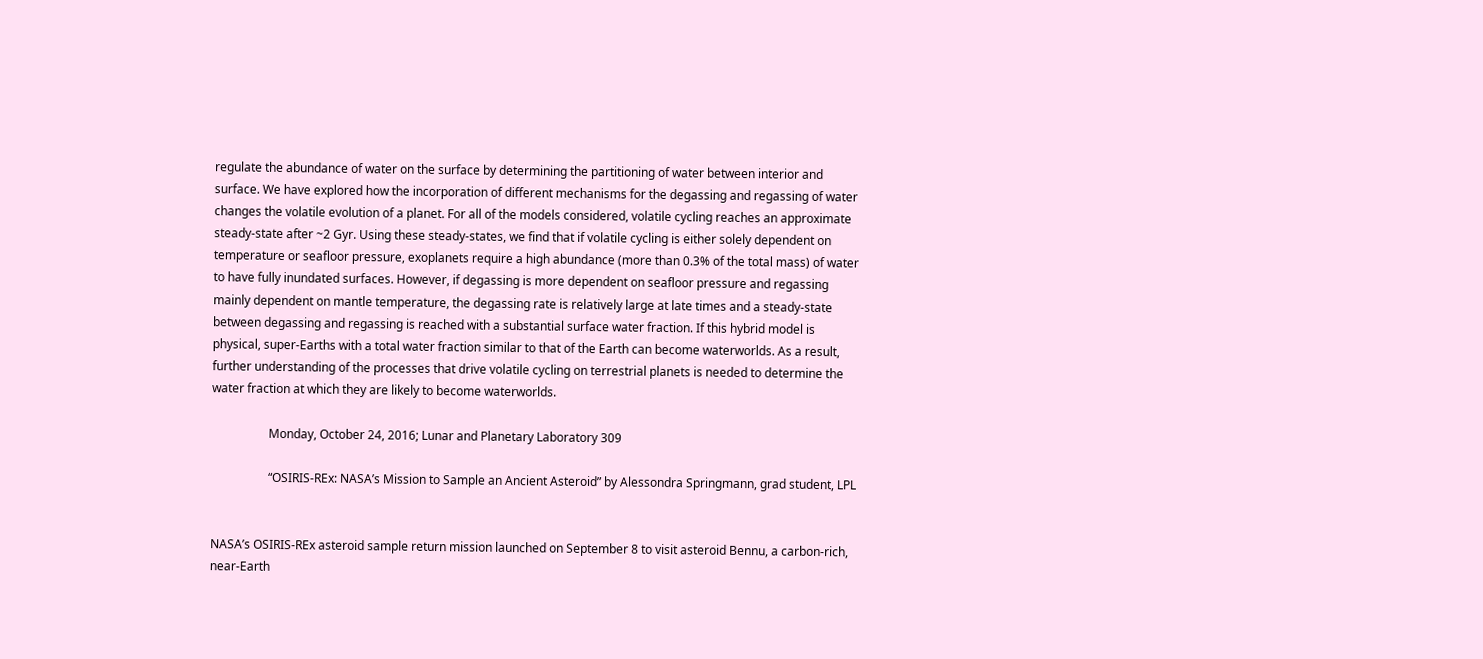regulate the abundance of water on the surface by determining the partitioning of water between interior and surface. We have explored how the incorporation of different mechanisms for the degassing and regassing of water changes the volatile evolution of a planet. For all of the models considered, volatile cycling reaches an approximate steady-state after ~2 Gyr. Using these steady-states, we find that if volatile cycling is either solely dependent on temperature or seafloor pressure, exoplanets require a high abundance (more than 0.3% of the total mass) of water to have fully inundated surfaces. However, if degassing is more dependent on seafloor pressure and regassing mainly dependent on mantle temperature, the degassing rate is relatively large at late times and a steady-state between degassing and regassing is reached with a substantial surface water fraction. If this hybrid model is physical, super-Earths with a total water fraction similar to that of the Earth can become waterworlds. As a result, further understanding of the processes that drive volatile cycling on terrestrial planets is needed to determine the water fraction at which they are likely to become waterworlds.

                   Monday, October 24, 2016; Lunar and Planetary Laboratory 309

                   “OSIRIS-REx: NASA’s Mission to Sample an Ancient Asteroid” by Alessondra Springmann, grad student, LPL


NASA’s OSIRIS-REx asteroid sample return mission launched on September 8 to visit asteroid Bennu, a carbon-rich, near-Earth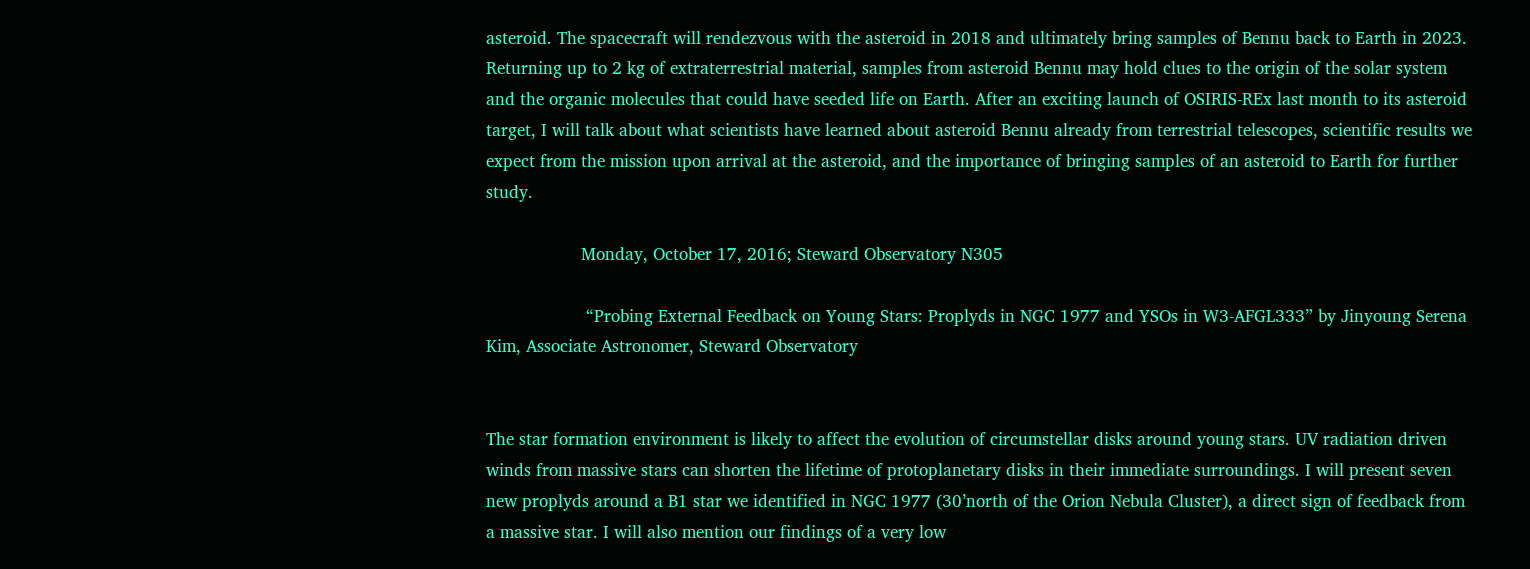asteroid. The spacecraft will rendezvous with the asteroid in 2018 and ultimately bring samples of Bennu back to Earth in 2023.  Returning up to 2 kg of extraterrestrial material, samples from asteroid Bennu may hold clues to the origin of the solar system and the organic molecules that could have seeded life on Earth. After an exciting launch of OSIRIS-REx last month to its asteroid target, I will talk about what scientists have learned about asteroid Bennu already from terrestrial telescopes, scientific results we expect from the mission upon arrival at the asteroid, and the importance of bringing samples of an asteroid to Earth for further study.

                   Monday, October 17, 2016; Steward Observatory N305

                    “Probing External Feedback on Young Stars: Proplyds in NGC 1977 and YSOs in W3-AFGL333” by Jinyoung Serena Kim, Associate Astronomer, Steward Observatory


The star formation environment is likely to affect the evolution of circumstellar disks around young stars. UV radiation driven winds from massive stars can shorten the lifetime of protoplanetary disks in their immediate surroundings. I will present seven new proplyds around a B1 star we identified in NGC 1977 (30’north of the Orion Nebula Cluster), a direct sign of feedback from a massive star. I will also mention our findings of a very low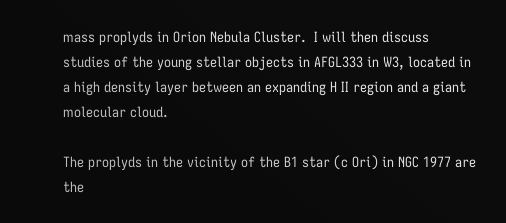mass proplyds in Orion Nebula Cluster.  I will then discuss studies of the young stellar objects in AFGL333 in W3, located in a high density layer between an expanding H II region and a giant molecular cloud.

The proplyds in the vicinity of the B1 star (c Ori) in NGC 1977 are the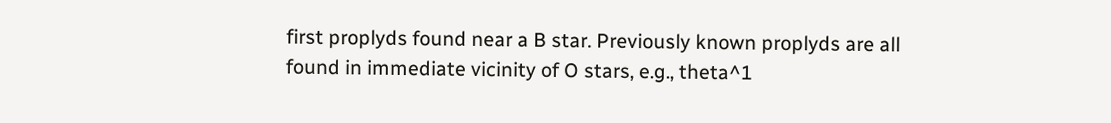first proplyds found near a B star. Previously known proplyds are all found in immediate vicinity of O stars, e.g., theta^1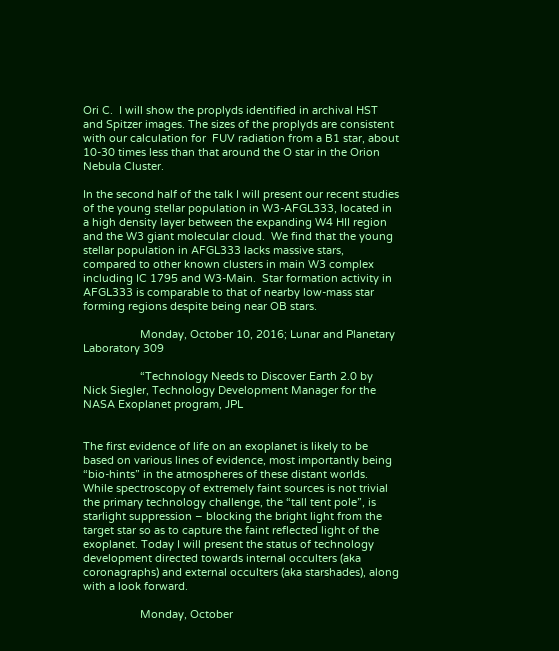Ori C.  I will show the proplyds identified in archival HST and Spitzer images. The sizes of the proplyds are consistent with our calculation for  FUV radiation from a B1 star, about 10-30 times less than that around the O star in the Orion Nebula Cluster.

In the second half of the talk I will present our recent studies of the young stellar population in W3-AFGL333, located in a high density layer between the expanding W4 HII region and the W3 giant molecular cloud.  We find that the young stellar population in AFGL333 lacks massive stars, compared to other known clusters in main W3 complex including IC 1795 and W3-Main.  Star formation activity in AFGL333 is comparable to that of nearby low-mass star forming regions despite being near OB stars.

                   Monday, October 10, 2016; Lunar and Planetary Laboratory 309

                   “Technology Needs to Discover Earth 2.0 by Nick Siegler, Technology Development Manager for the NASA Exoplanet program, JPL


The first evidence of life on an exoplanet is likely to be based on various lines of evidence, most importantly being “bio-hints” in the atmospheres of these distant worlds. While spectroscopy of extremely faint sources is not trivial the primary technology challenge, the “tall tent pole”, is starlight suppression – blocking the bright light from the target star so as to capture the faint reflected light of the exoplanet. Today I will present the status of technology development directed towards internal occulters (aka coronagraphs) and external occulters (aka starshades), along with a look forward.

                   Monday, October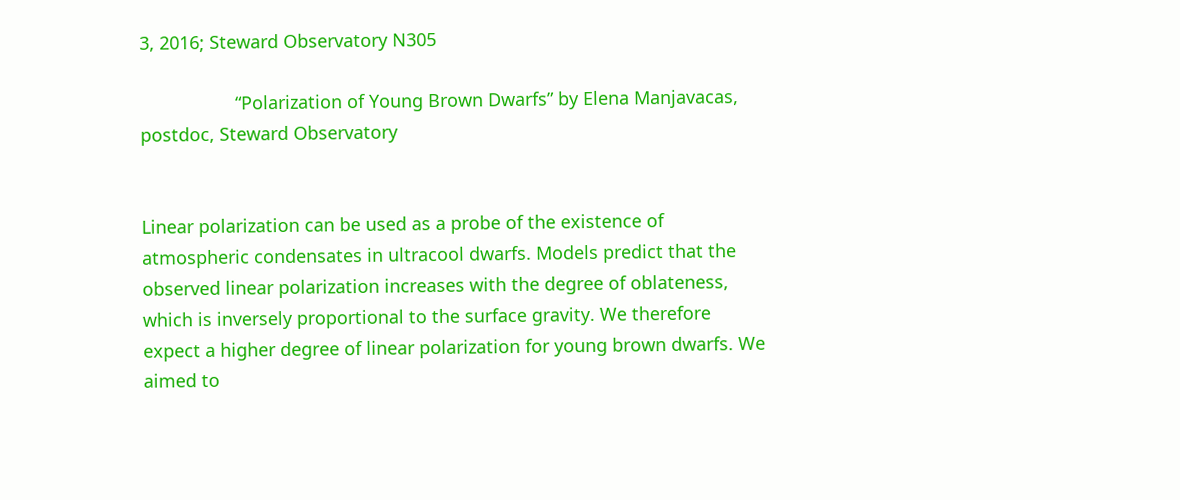3, 2016; Steward Observatory N305

                   “Polarization of Young Brown Dwarfs” by Elena Manjavacas, postdoc, Steward Observatory


Linear polarization can be used as a probe of the existence of atmospheric condensates in ultracool dwarfs. Models predict that the observed linear polarization increases with the degree of oblateness, which is inversely proportional to the surface gravity. We therefore expect a higher degree of linear polarization for young brown dwarfs. We aimed to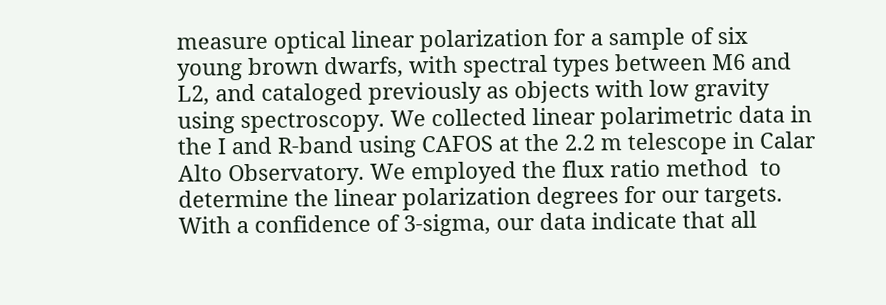measure optical linear polarization for a sample of six young brown dwarfs, with spectral types between M6 and L2, and cataloged previously as objects with low gravity using spectroscopy. We collected linear polarimetric data in the I and R-band using CAFOS at the 2.2 m telescope in Calar Alto Observatory. We employed the flux ratio method  to determine the linear polarization degrees for our targets. With a confidence of 3-sigma, our data indicate that all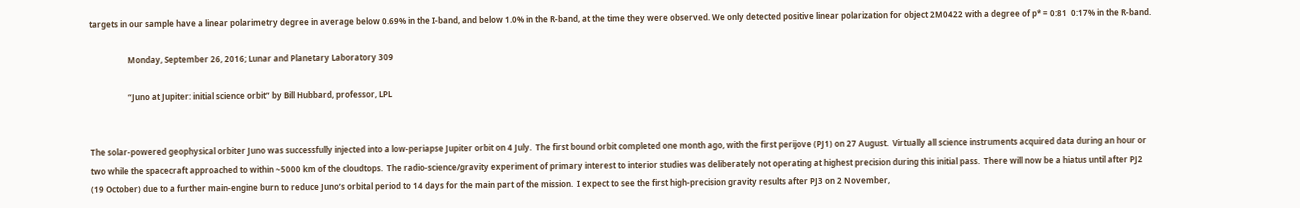targets in our sample have a linear polarimetry degree in average below 0.69% in the I-band, and below 1.0% in the R-band, at the time they were observed. We only detected positive linear polarization for object 2M0422 with a degree of p* = 0:81  0:17% in the R-band.

                   Monday, September 26, 2016; Lunar and Planetary Laboratory 309

                   “Juno at Jupiter: initial science orbit” by Bill Hubbard, professor, LPL


The solar-powered geophysical orbiter Juno was successfully injected into a low-periapse Jupiter orbit on 4 July.  The first bound orbit completed one month ago, with the first perijove (PJ1) on 27 August.  Virtually all science instruments acquired data during an hour or two while the spacecraft approached to within ~5000 km of the cloudtops.  The radio-science/gravity experiment of primary interest to interior studies was deliberately not operating at highest precision during this initial pass.  There will now be a hiatus until after PJ2 (19 October) due to a further main-engine burn to reduce Juno’s orbital period to 14 days for the main part of the mission.  I expect to see the first high-precision gravity results after PJ3 on 2 November,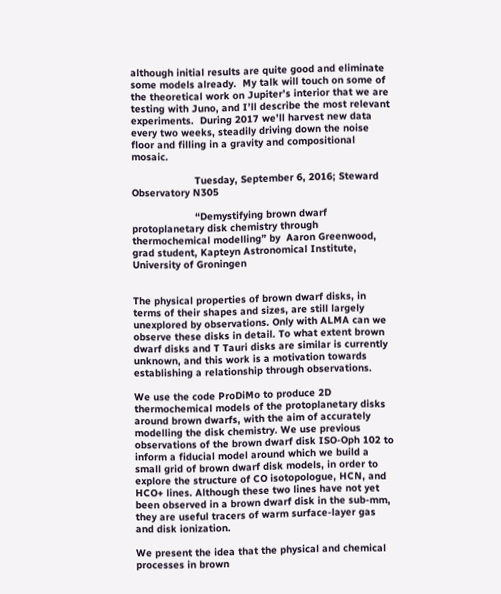although initial results are quite good and eliminate some models already.  My talk will touch on some of the theoretical work on Jupiter’s interior that we are testing with Juno, and I’ll describe the most relevant experiments.  During 2017 we’ll harvest new data every two weeks, steadily driving down the noise floor and filling in a gravity and compositional mosaic.

                     Tuesday, September 6, 2016; Steward Observatory N305

                     “Demystifying brown dwarf protoplanetary disk chemistry through thermochemical modelling” by  Aaron Greenwood, grad student, Kapteyn Astronomical Institute, University of Groningen


The physical properties of brown dwarf disks, in terms of their shapes and sizes, are still largely unexplored by observations. Only with ALMA can we observe these disks in detail. To what extent brown dwarf disks and T Tauri disks are similar is currently unknown, and this work is a motivation towards establishing a relationship through observations.

We use the code ProDiMo to produce 2D thermochemical models of the protoplanetary disks around brown dwarfs, with the aim of accurately modelling the disk chemistry. We use previous observations of the brown dwarf disk ISO-Oph 102 to inform a fiducial model around which we build a small grid of brown dwarf disk models, in order to explore the structure of CO isotopologue, HCN, and HCO+ lines. Although these two lines have not yet been observed in a brown dwarf disk in the sub-mm, they are useful tracers of warm surface-layer gas and disk ionization.

We present the idea that the physical and chemical processes in brown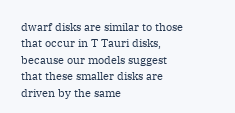dwarf disks are similar to those that occur in T Tauri disks, because our models suggest that these smaller disks are driven by the same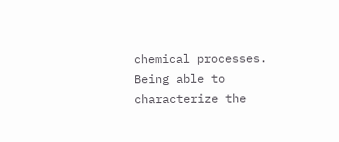chemical processes. Being able to characterize the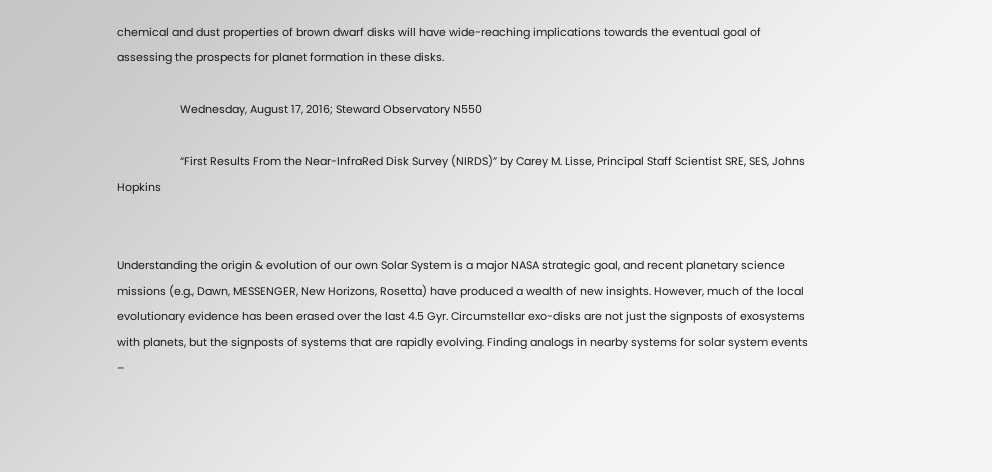chemical and dust properties of brown dwarf disks will have wide-reaching implications towards the eventual goal of assessing the prospects for planet formation in these disks.

                     Wednesday, August 17, 2016; Steward Observatory N550

                     “First Results From the Near-InfraRed Disk Survey (NIRDS)” by Carey M. Lisse, Principal Staff Scientist SRE, SES, Johns Hopkins


Understanding the origin & evolution of our own Solar System is a major NASA strategic goal, and recent planetary science missions (e.g., Dawn, MESSENGER, New Horizons, Rosetta) have produced a wealth of new insights. However, much of the local evolutionary evidence has been erased over the last 4.5 Gyr. Circumstellar exo-disks are not just the signposts of exosystems with planets, but the signposts of systems that are rapidly evolving. Finding analogs in nearby systems for solar system events –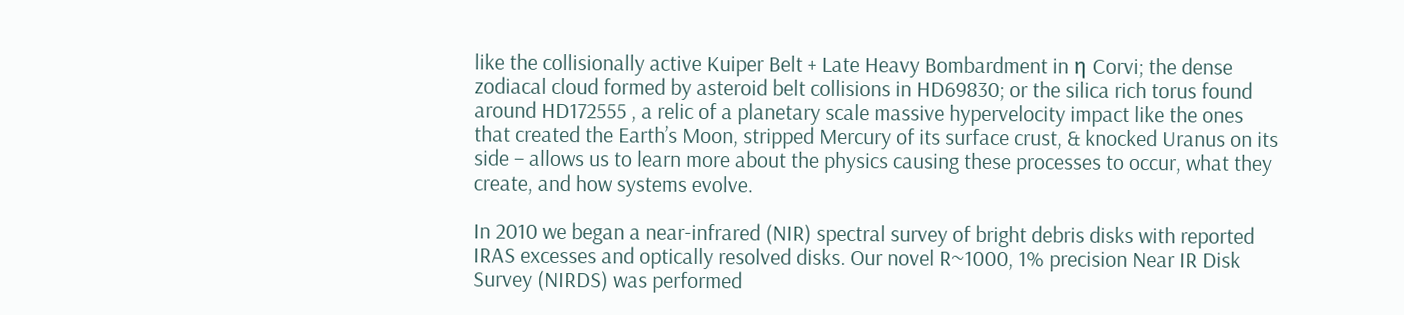like the collisionally active Kuiper Belt + Late Heavy Bombardment in η Corvi; the dense zodiacal cloud formed by asteroid belt collisions in HD69830; or the silica rich torus found around HD172555 , a relic of a planetary scale massive hypervelocity impact like the ones that created the Earth’s Moon, stripped Mercury of its surface crust, & knocked Uranus on its side – allows us to learn more about the physics causing these processes to occur, what they create, and how systems evolve.

In 2010 we began a near-infrared (NIR) spectral survey of bright debris disks with reported IRAS excesses and optically resolved disks. Our novel R~1000, 1% precision Near IR Disk Survey (NIRDS) was performed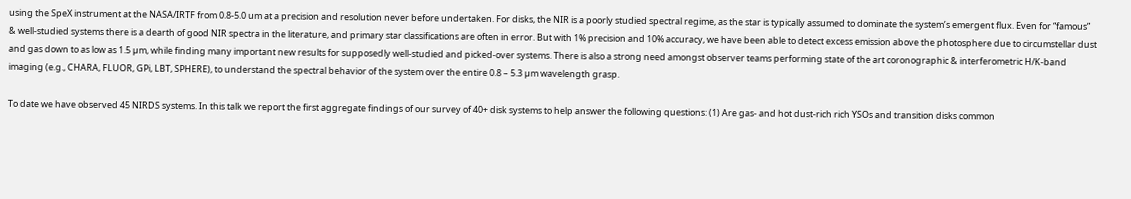using the SpeX instrument at the NASA/IRTF from 0.8-5.0 um at a precision and resolution never before undertaken. For disks, the NIR is a poorly studied spectral regime, as the star is typically assumed to dominate the system’s emergent flux. Even for “famous” & well-studied systems there is a dearth of good NIR spectra in the literature, and primary star classifications are often in error. But with 1% precision and 10% accuracy, we have been able to detect excess emission above the photosphere due to circumstellar dust and gas down to as low as 1.5 µm, while finding many important new results for supposedly well-studied and picked-over systems. There is also a strong need amongst observer teams performing state of the art coronographic & interferometric H/K-band imaging (e.g., CHARA, FLUOR, GPi, LBT, SPHERE), to understand the spectral behavior of the system over the entire 0.8 – 5.3 µm wavelength grasp.

To date we have observed 45 NIRDS systems. In this talk we report the first aggregate findings of our survey of 40+ disk systems to help answer the following questions: (1) Are gas- and hot dust-rich rich YSOs and transition disks common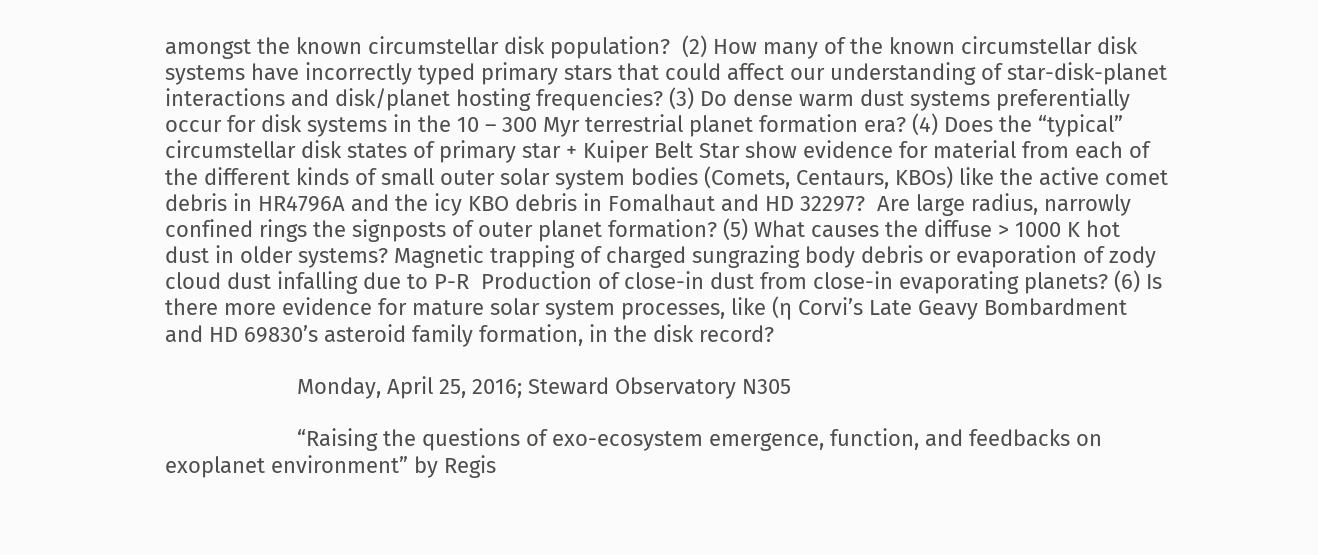amongst the known circumstellar disk population?  (2) How many of the known circumstellar disk systems have incorrectly typed primary stars that could affect our understanding of star-disk-planet interactions and disk/planet hosting frequencies? (3) Do dense warm dust systems preferentially occur for disk systems in the 10 – 300 Myr terrestrial planet formation era? (4) Does the “typical” circumstellar disk states of primary star + Kuiper Belt Star show evidence for material from each of the different kinds of small outer solar system bodies (Comets, Centaurs, KBOs) like the active comet debris in HR4796A and the icy KBO debris in Fomalhaut and HD 32297?  Are large radius, narrowly confined rings the signposts of outer planet formation? (5) What causes the diffuse > 1000 K hot dust in older systems? Magnetic trapping of charged sungrazing body debris or evaporation of zody cloud dust infalling due to P-R  Production of close-in dust from close-in evaporating planets? (6) Is there more evidence for mature solar system processes, like (η Corvi’s Late Geavy Bombardment and HD 69830’s asteroid family formation, in the disk record?

                      Monday, April 25, 2016; Steward Observatory N305

                      “Raising the questions of exo-ecosystem emergence, function, and feedbacks on exoplanet environment” by Regis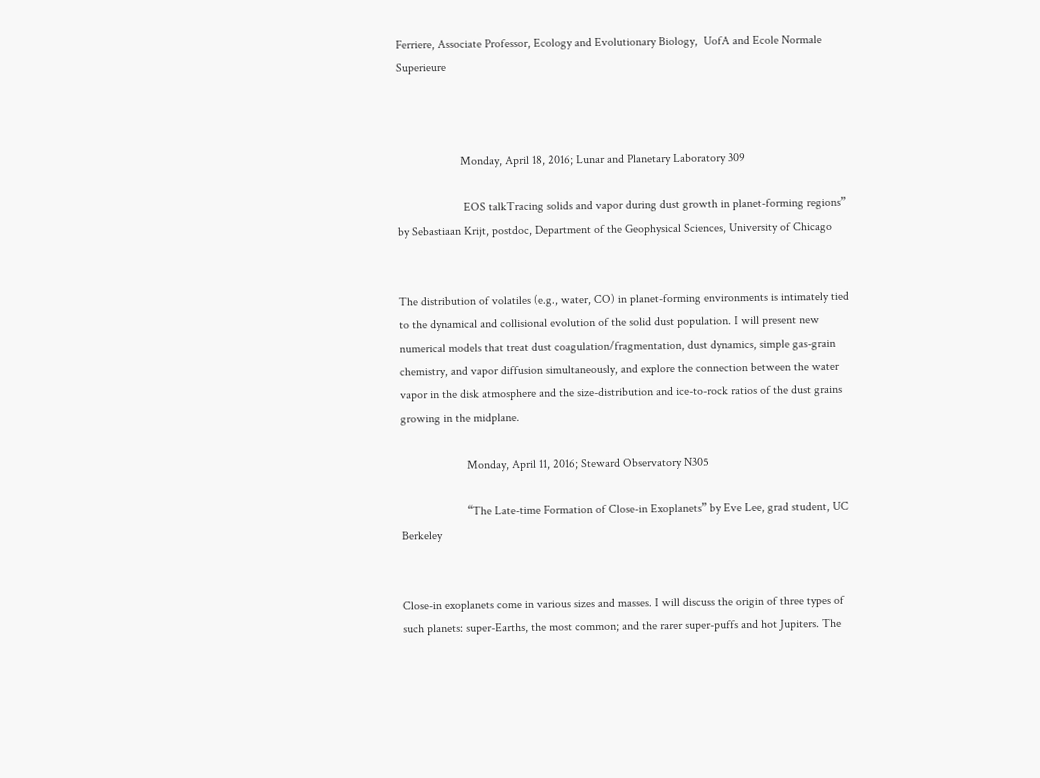Ferriere, Associate Professor, Ecology and Evolutionary Biology,  UofA and Ecole Normale Superieure



                     Monday, April 18, 2016; Lunar and Planetary Laboratory 309

                      EOS talkTracing solids and vapor during dust growth in planet-forming regions” by Sebastiaan Krijt, postdoc, Department of the Geophysical Sciences, University of Chicago


The distribution of volatiles (e.g., water, CO) in planet-forming environments is intimately tied to the dynamical and collisional evolution of the solid dust population. I will present new numerical models that treat dust coagulation/fragmentation, dust dynamics, simple gas-grain chemistry, and vapor diffusion simultaneously, and explore the connection between the water vapor in the disk atmosphere and the size-distribution and ice-to-rock ratios of the dust grains growing in the midplane.

                      Monday, April 11, 2016; Steward Observatory N305

                      “The Late-time Formation of Close-in Exoplanets” by Eve Lee, grad student, UC Berkeley


Close-in exoplanets come in various sizes and masses. I will discuss the origin of three types of such planets: super-Earths, the most common; and the rarer super-puffs and hot Jupiters. The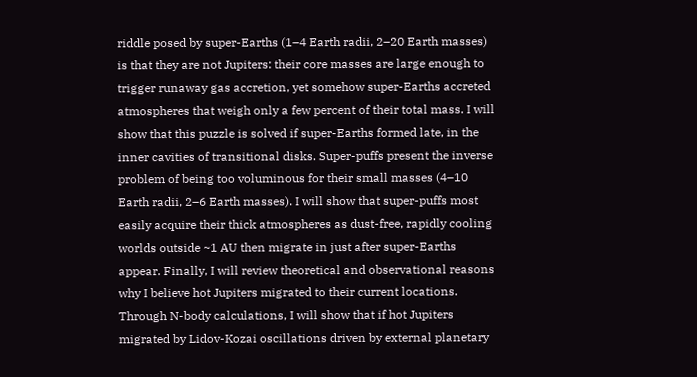riddle posed by super-Earths (1–4 Earth radii, 2–20 Earth masses) is that they are not Jupiters: their core masses are large enough to trigger runaway gas accretion, yet somehow super-Earths accreted atmospheres that weigh only a few percent of their total mass. I will show that this puzzle is solved if super-Earths formed late, in the inner cavities of transitional disks. Super-puffs present the inverse problem of being too voluminous for their small masses (4–10 Earth radii, 2–6 Earth masses). I will show that super-puffs most easily acquire their thick atmospheres as dust-free, rapidly cooling worlds outside ~1 AU then migrate in just after super-Earths appear. Finally, I will review theoretical and observational reasons why I believe hot Jupiters migrated to their current locations. Through N-body calculations, I will show that if hot Jupiters migrated by Lidov-Kozai oscillations driven by external planetary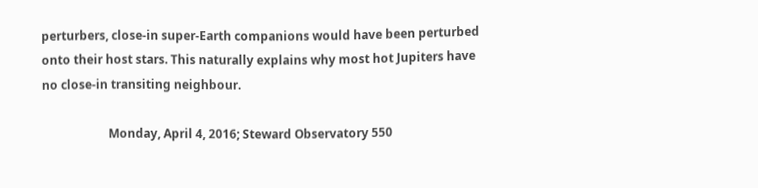perturbers, close-in super-Earth companions would have been perturbed onto their host stars. This naturally explains why most hot Jupiters have no close-in transiting neighbour.

                      Monday, April 4, 2016; Steward Observatory 550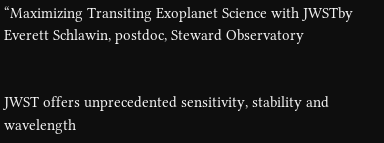“Maximizing Transiting Exoplanet Science with JWSTby Everett Schlawin, postdoc, Steward Observatory


JWST offers unprecedented sensitivity, stability and wavelength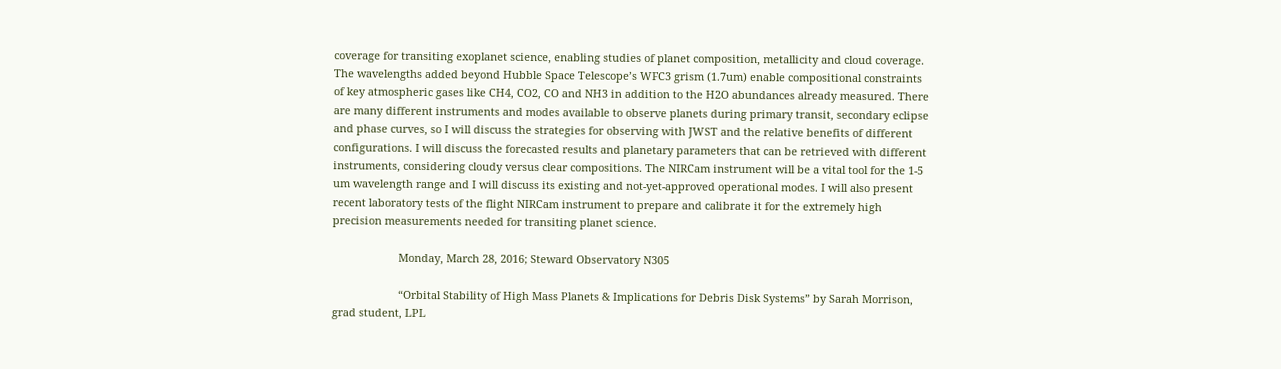coverage for transiting exoplanet science, enabling studies of planet composition, metallicity and cloud coverage. The wavelengths added beyond Hubble Space Telescope’s WFC3 grism (1.7um) enable compositional constraints of key atmospheric gases like CH4, CO2, CO and NH3 in addition to the H2O abundances already measured. There are many different instruments and modes available to observe planets during primary transit, secondary eclipse and phase curves, so I will discuss the strategies for observing with JWST and the relative benefits of different configurations. I will discuss the forecasted results and planetary parameters that can be retrieved with different instruments, considering cloudy versus clear compositions. The NIRCam instrument will be a vital tool for the 1-5 um wavelength range and I will discuss its existing and not-yet-approved operational modes. I will also present recent laboratory tests of the flight NIRCam instrument to prepare and calibrate it for the extremely high precision measurements needed for transiting planet science.

                      Monday, March 28, 2016; Steward Observatory N305

                      “Orbital Stability of High Mass Planets & Implications for Debris Disk Systems” by Sarah Morrison, grad student, LPL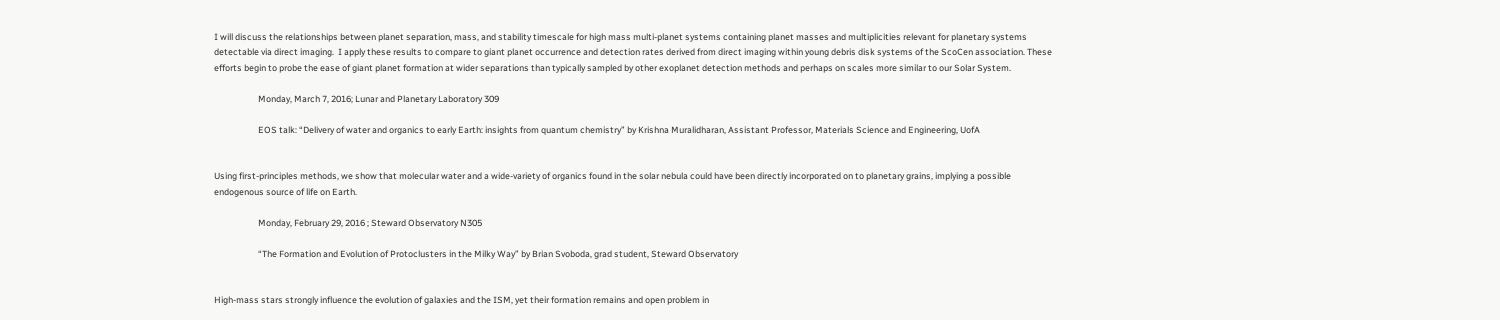I will discuss the relationships between planet separation, mass, and stability timescale for high mass multi-planet systems containing planet masses and multiplicities relevant for planetary systems detectable via direct imaging.  I apply these results to compare to giant planet occurrence and detection rates derived from direct imaging within young debris disk systems of the ScoCen association. These efforts begin to probe the ease of giant planet formation at wider separations than typically sampled by other exoplanet detection methods and perhaps on scales more similar to our Solar System.

                      Monday, March 7, 2016; Lunar and Planetary Laboratory 309

                      EOS talk: “Delivery of water and organics to early Earth: insights from quantum chemistry” by Krishna Muralidharan, Assistant Professor, Materials Science and Engineering, UofA


Using first-principles methods, we show that molecular water and a wide-variety of organics found in the solar nebula could have been directly incorporated on to planetary grains, implying a possible endogenous source of life on Earth.

                      Monday, February 29, 2016 ; Steward Observatory N305

                      “The Formation and Evolution of Protoclusters in the Milky Way” by Brian Svoboda, grad student, Steward Observatory


High-mass stars strongly influence the evolution of galaxies and the ISM, yet their formation remains and open problem in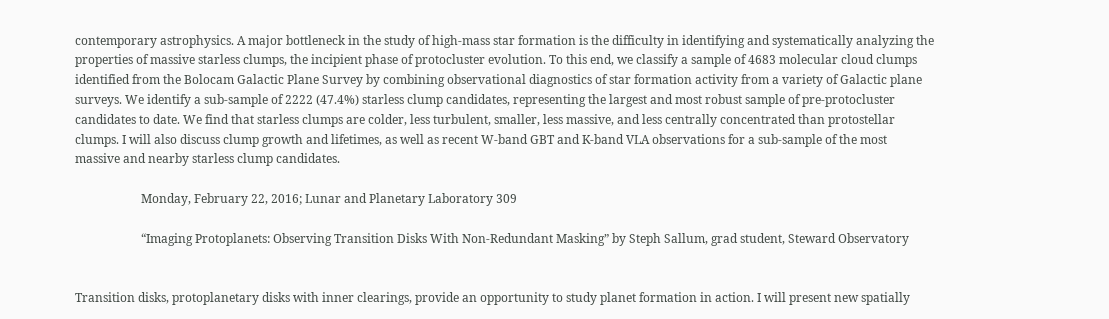contemporary astrophysics. A major bottleneck in the study of high-mass star formation is the difficulty in identifying and systematically analyzing the properties of massive starless clumps, the incipient phase of protocluster evolution. To this end, we classify a sample of 4683 molecular cloud clumps identified from the Bolocam Galactic Plane Survey by combining observational diagnostics of star formation activity from a variety of Galactic plane surveys. We identify a sub-sample of 2222 (47.4%) starless clump candidates, representing the largest and most robust sample of pre-protocluster candidates to date. We find that starless clumps are colder, less turbulent, smaller, less massive, and less centrally concentrated than protostellar clumps. I will also discuss clump growth and lifetimes, as well as recent W-band GBT and K-band VLA observations for a sub-sample of the most massive and nearby starless clump candidates.

                      Monday, February 22, 2016; Lunar and Planetary Laboratory 309

                      “Imaging Protoplanets: Observing Transition Disks With Non-Redundant Masking” by Steph Sallum, grad student, Steward Observatory


Transition disks, protoplanetary disks with inner clearings, provide an opportunity to study planet formation in action. I will present new spatially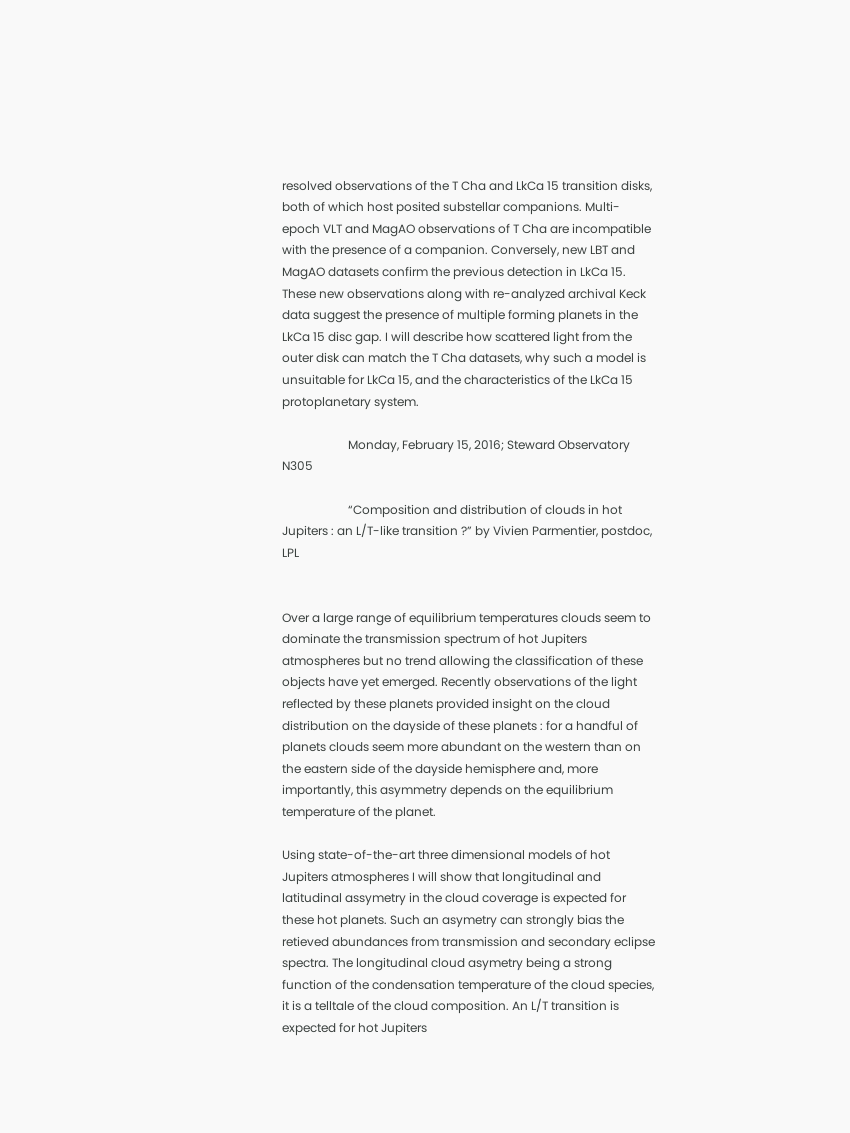resolved observations of the T Cha and LkCa 15 transition disks, both of which host posited substellar companions. Multi-epoch VLT and MagAO observations of T Cha are incompatible with the presence of a companion. Conversely, new LBT and MagAO datasets confirm the previous detection in LkCa 15. These new observations along with re-analyzed archival Keck data suggest the presence of multiple forming planets in the LkCa 15 disc gap. I will describe how scattered light from the outer disk can match the T Cha datasets, why such a model is unsuitable for LkCa 15, and the characteristics of the LkCa 15 protoplanetary system.

                      Monday, February 15, 2016; Steward Observatory N305

                      “Composition and distribution of clouds in hot Jupiters : an L/T-like transition ?” by Vivien Parmentier, postdoc, LPL


Over a large range of equilibrium temperatures clouds seem to dominate the transmission spectrum of hot Jupiters atmospheres but no trend allowing the classification of these objects have yet emerged. Recently observations of the light reflected by these planets provided insight on the cloud distribution on the dayside of these planets : for a handful of planets clouds seem more abundant on the western than on the eastern side of the dayside hemisphere and, more importantly, this asymmetry depends on the equilibrium temperature of the planet.

Using state-of-the-art three dimensional models of hot Jupiters atmospheres I will show that longitudinal and latitudinal assymetry in the cloud coverage is expected for these hot planets. Such an asymetry can strongly bias the retieved abundances from transmission and secondary eclipse spectra. The longitudinal cloud asymetry being a strong function of the condensation temperature of the cloud species, it is a telltale of the cloud composition. An L/T transition is expected for hot Jupiters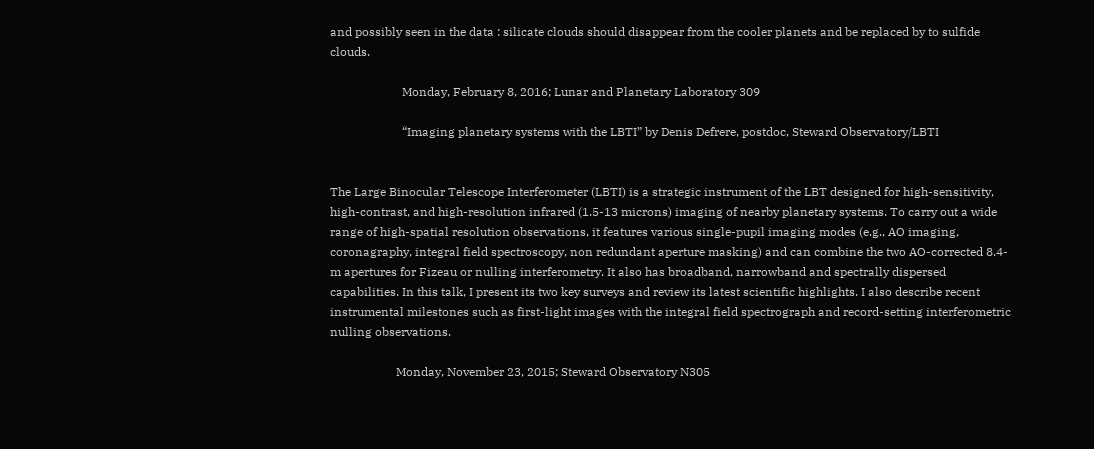and possibly seen in the data : silicate clouds should disappear from the cooler planets and be replaced by to sulfide clouds.

                        Monday, February 8, 2016; Lunar and Planetary Laboratory 309

                        “Imaging planetary systems with the LBTI” by Denis Defrere, postdoc, Steward Observatory/LBTI


The Large Binocular Telescope Interferometer (LBTI) is a strategic instrument of the LBT designed for high-sensitivity, high-contrast, and high-resolution infrared (1.5-13 microns) imaging of nearby planetary systems. To carry out a wide range of high-spatial resolution observations, it features various single-pupil imaging modes (e.g., AO imaging, coronagraphy, integral field spectroscopy, non redundant aperture masking) and can combine the two AO-corrected 8.4-m apertures for Fizeau or nulling interferometry. It also has broadband, narrowband and spectrally dispersed capabilities. In this talk, I present its two key surveys and review its latest scientific highlights. I also describe recent instrumental milestones such as first-light images with the integral field spectrograph and record-setting interferometric nulling observations.

                      Monday, November 23, 2015; Steward Observatory N305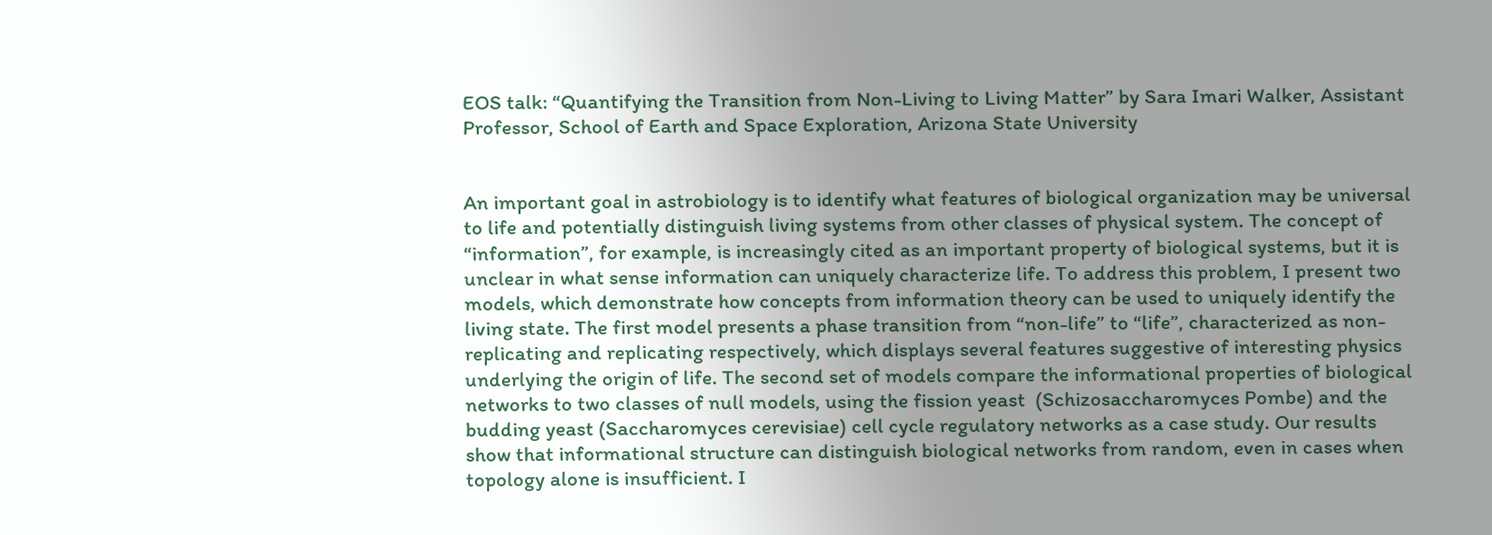EOS talk: “Quantifying the Transition from Non-Living to Living Matter” by Sara Imari Walker, Assistant Professor, School of Earth and Space Exploration, Arizona State University


An important goal in astrobiology is to identify what features of biological organization may be universal to life and potentially distinguish living systems from other classes of physical system. The concept of “information”, for example, is increasingly cited as an important property of biological systems, but it is unclear in what sense information can uniquely characterize life. To address this problem, I present two models, which demonstrate how concepts from information theory can be used to uniquely identify the living state. The first model presents a phase transition from “non-life” to “life”, characterized as non-replicating and replicating respectively, which displays several features suggestive of interesting physics underlying the origin of life. The second set of models compare the informational properties of biological networks to two classes of null models, using the fission yeast  (Schizosaccharomyces Pombe) and the budding yeast (Saccharomyces cerevisiae) cell cycle regulatory networks as a case study. Our results show that informational structure can distinguish biological networks from random, even in cases when topology alone is insufficient. I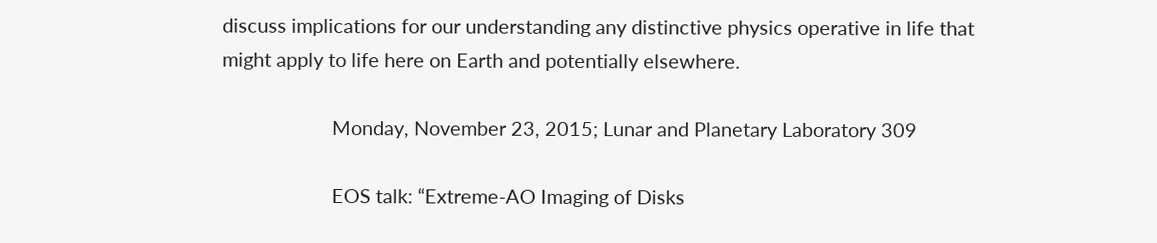discuss implications for our understanding any distinctive physics operative in life that might apply to life here on Earth and potentially elsewhere.

                      Monday, November 23, 2015; Lunar and Planetary Laboratory 309

                      EOS talk: “Extreme-AO Imaging of Disks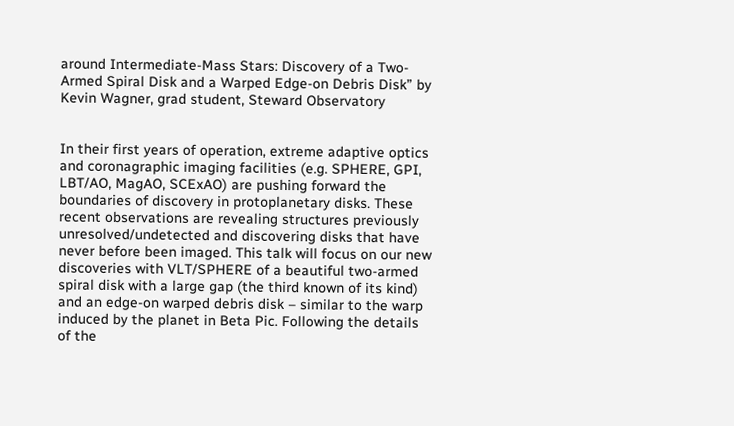around Intermediate-Mass Stars: Discovery of a Two-Armed Spiral Disk and a Warped Edge-on Debris Disk” by Kevin Wagner, grad student, Steward Observatory


In their first years of operation, extreme adaptive optics and coronagraphic imaging facilities (e.g. SPHERE, GPI, LBT/AO, MagAO, SCExAO) are pushing forward the boundaries of discovery in protoplanetary disks. These recent observations are revealing structures previously unresolved/undetected and discovering disks that have never before been imaged. This talk will focus on our new discoveries with VLT/SPHERE of a beautiful two-armed spiral disk with a large gap (the third known of its kind) and an edge-on warped debris disk – similar to the warp induced by the planet in Beta Pic. Following the details of the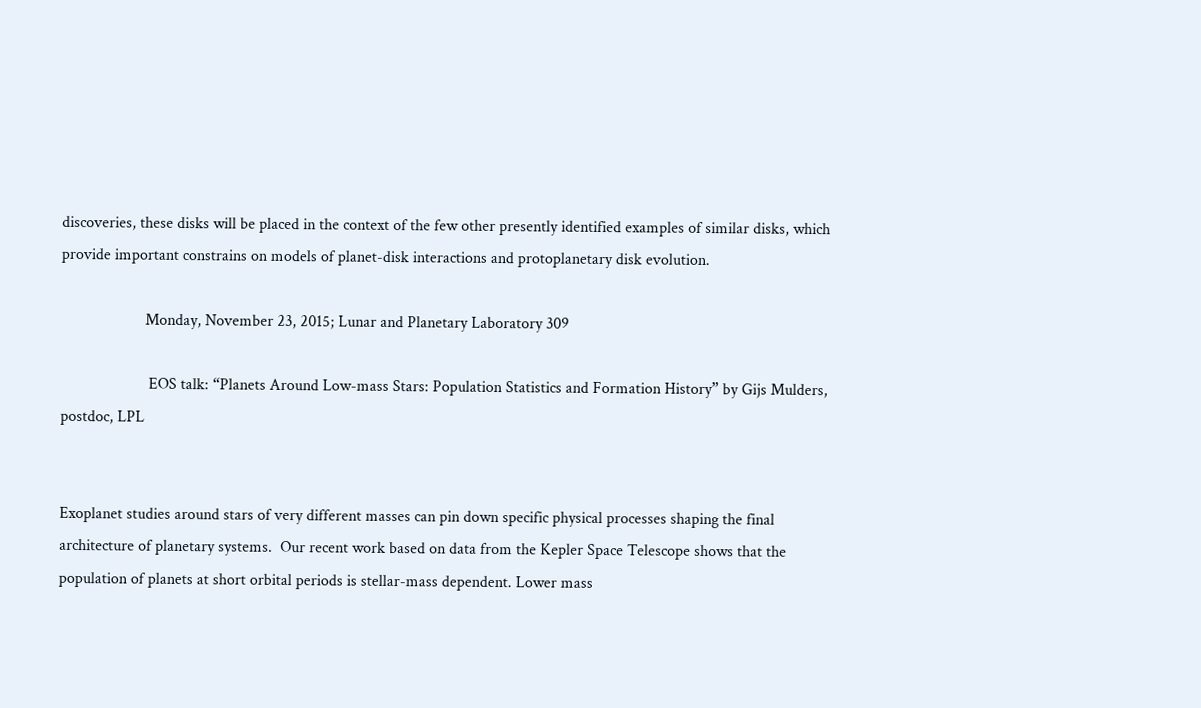discoveries, these disks will be placed in the context of the few other presently identified examples of similar disks, which provide important constrains on models of planet-disk interactions and protoplanetary disk evolution.

                     Monday, November 23, 2015; Lunar and Planetary Laboratory 309

                      EOS talk: “Planets Around Low-mass Stars: Population Statistics and Formation History” by Gijs Mulders, postdoc, LPL


Exoplanet studies around stars of very different masses can pin down specific physical processes shaping the final architecture of planetary systems.  Our recent work based on data from the Kepler Space Telescope shows that the population of planets at short orbital periods is stellar-mass dependent. Lower mass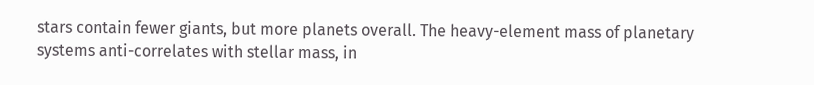stars contain fewer giants, but more planets overall. The heavy-element mass of planetary systems anti-correlates with stellar mass, in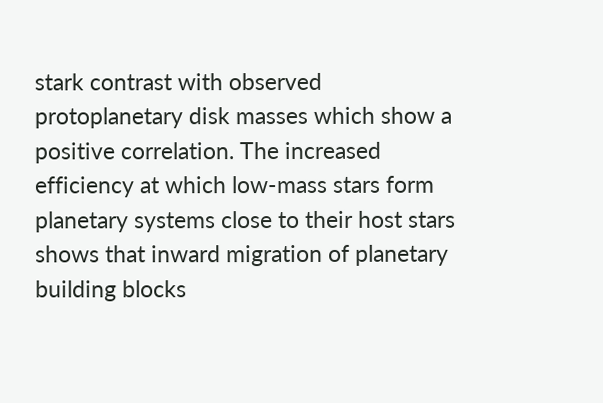stark contrast with observed protoplanetary disk masses which show a positive correlation. The increased efficiency at which low-mass stars form planetary systems close to their host stars shows that inward migration of planetary building blocks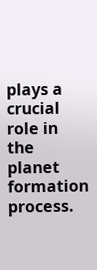plays a crucial role in the planet formation process.